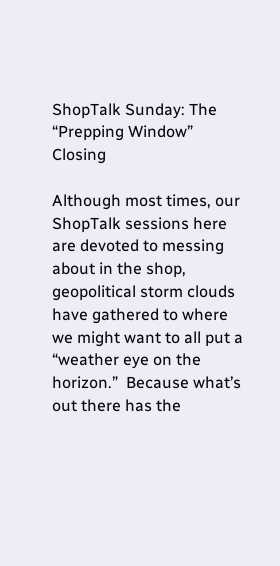ShopTalk Sunday: The “Prepping Window” Closing

Although most times, our ShopTalk sessions here are devoted to messing about in the shop, geopolitical storm clouds have gathered to where we might want to all put a “weather eye on the horizon.”  Because what’s out there has the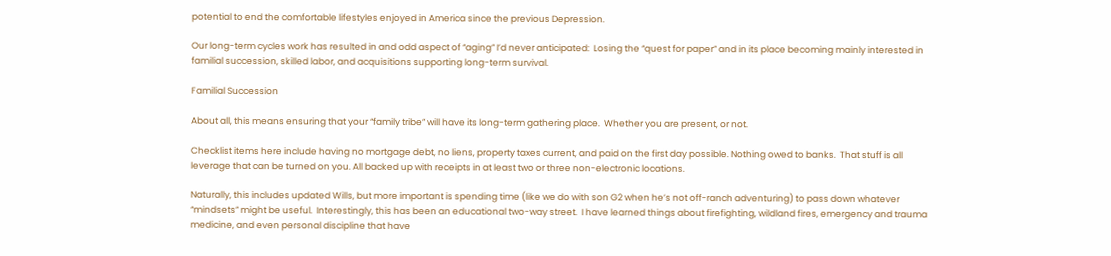potential to end the comfortable lifestyles enjoyed in America since the previous Depression.

Our long-term cycles work has resulted in and odd aspect of “aging” I’d never anticipated:  Losing the “quest for paper” and in its place becoming mainly interested in familial succession, skilled labor, and acquisitions supporting long-term survival.

Familial Succession

About all, this means ensuring that your “family tribe” will have its long-term gathering place.  Whether you are present, or not.

Checklist items here include having no mortgage debt, no liens, property taxes current, and paid on the first day possible. Nothing owed to banks.  That stuff is all leverage that can be turned on you. All backed up with receipts in at least two or three non-electronic locations.

Naturally, this includes updated Wills, but more important is spending time (like we do with son G2 when he’s not off-ranch adventuring) to pass down whatever “mindsets” might be useful.  Interestingly, this has been an educational two-way street.  I have learned things about firefighting, wildland fires, emergency and trauma medicine, and even personal discipline that have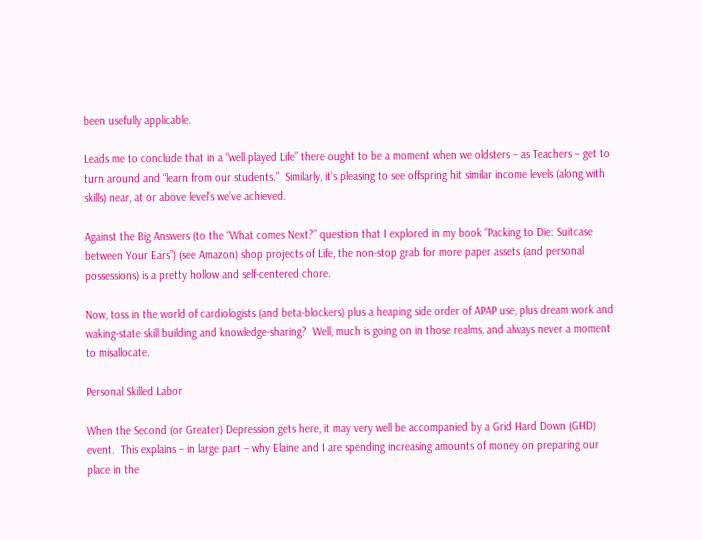been usefully applicable.

Leads me to conclude that in a “well played Life” there ought to be a moment when we oldsters – as Teachers – get to turn around and “learn from our students.”  Similarly, it’s pleasing to see offspring hit similar income levels (along with skills) near, at or above level’s we’ve achieved.

Against the Big Answers (to the “What comes Next?” question that I explored in my book “Packing to Die: Suitcase between Your Ears”) (see Amazon) shop projects of Life, the non-stop grab for more paper assets (and personal possessions) is a pretty hollow and self-centered chore.

Now, toss in the world of cardiologists (and beta-blockers) plus a heaping side order of APAP use, plus dream work and waking-state skill building and knowledge-sharing?  Well, much is going on in those realms, and always never a moment to misallocate.

Personal Skilled Labor

When the Second (or Greater) Depression gets here, it may very well be accompanied by a Grid Hard Down (GHD) event.  This explains – in large part – why Elaine and I are spending increasing amounts of money on preparing our place in the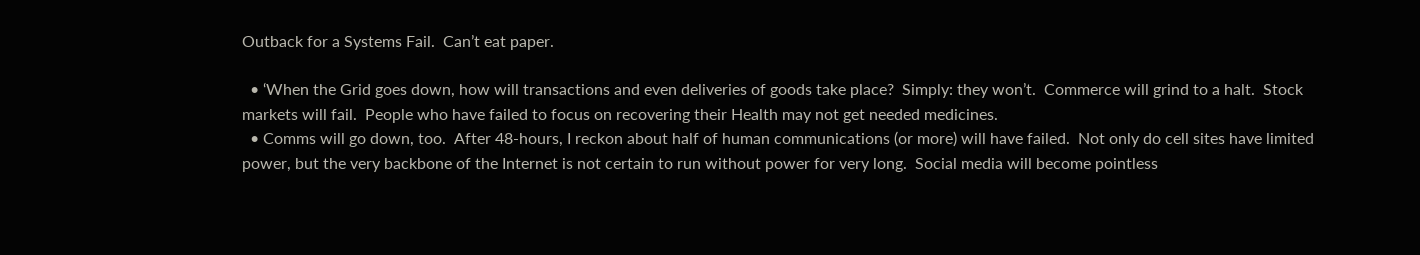Outback for a Systems Fail.  Can’t eat paper.

  • ‘When the Grid goes down, how will transactions and even deliveries of goods take place?  Simply: they won’t.  Commerce will grind to a halt.  Stock markets will fail.  People who have failed to focus on recovering their Health may not get needed medicines.
  • Comms will go down, too.  After 48-hours, I reckon about half of human communications (or more) will have failed.  Not only do cell sites have limited power, but the very backbone of the Internet is not certain to run without power for very long.  Social media will become pointless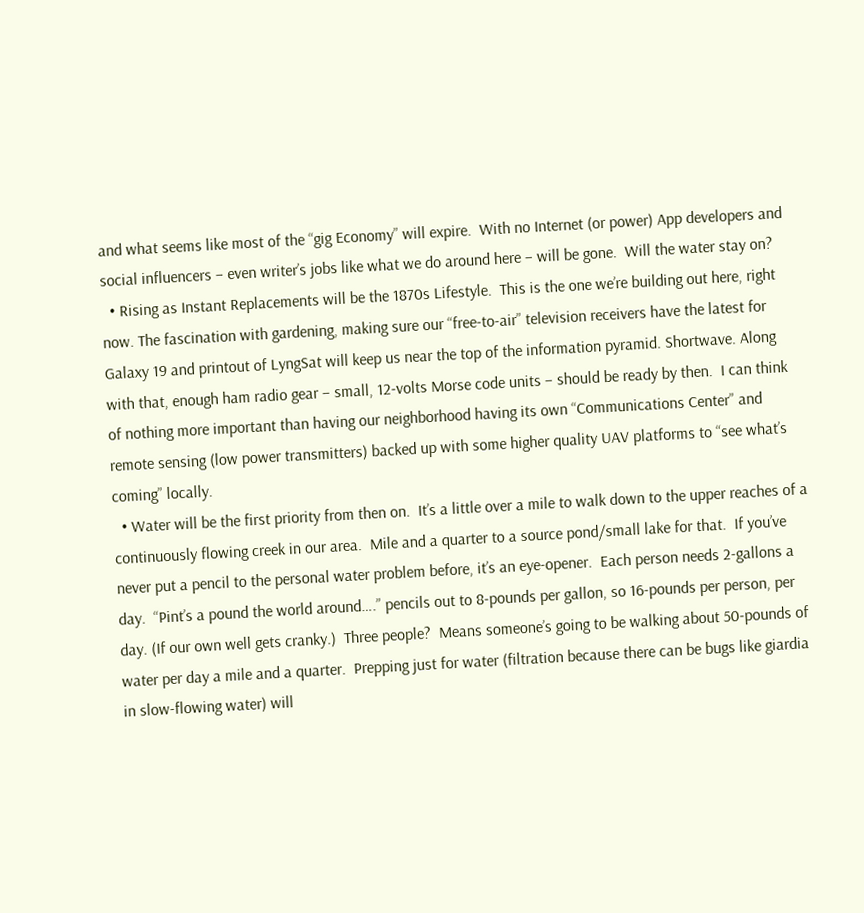and what seems like most of the “gig Economy” will expire.  With no Internet (or power) App developers and social influencers – even writer’s jobs like what we do around here – will be gone.  Will the water stay on?
  • Rising as Instant Replacements will be the 1870s Lifestyle.  This is the one we’re building out here, right now. The fascination with gardening, making sure our “free-to-air” television receivers have the latest for Galaxy 19 and printout of LyngSat will keep us near the top of the information pyramid. Shortwave. Along with that, enough ham radio gear – small, 12-volts Morse code units – should be ready by then.  I can think of nothing more important than having our neighborhood having its own “Communications Center” and remote sensing (low power transmitters) backed up with some higher quality UAV platforms to “see what’s coming” locally.
  • Water will be the first priority from then on.  It’s a little over a mile to walk down to the upper reaches of a continuously flowing creek in our area.  Mile and a quarter to a source pond/small lake for that.  If you’ve never put a pencil to the personal water problem before, it’s an eye-opener.  Each person needs 2-gallons a day.  “Pint’s a pound the world around….” pencils out to 8-pounds per gallon, so 16-pounds per person, per day. (If our own well gets cranky.)  Three people?  Means someone’s going to be walking about 50-pounds of water per day a mile and a quarter.  Prepping just for water (filtration because there can be bugs like giardia in slow-flowing water) will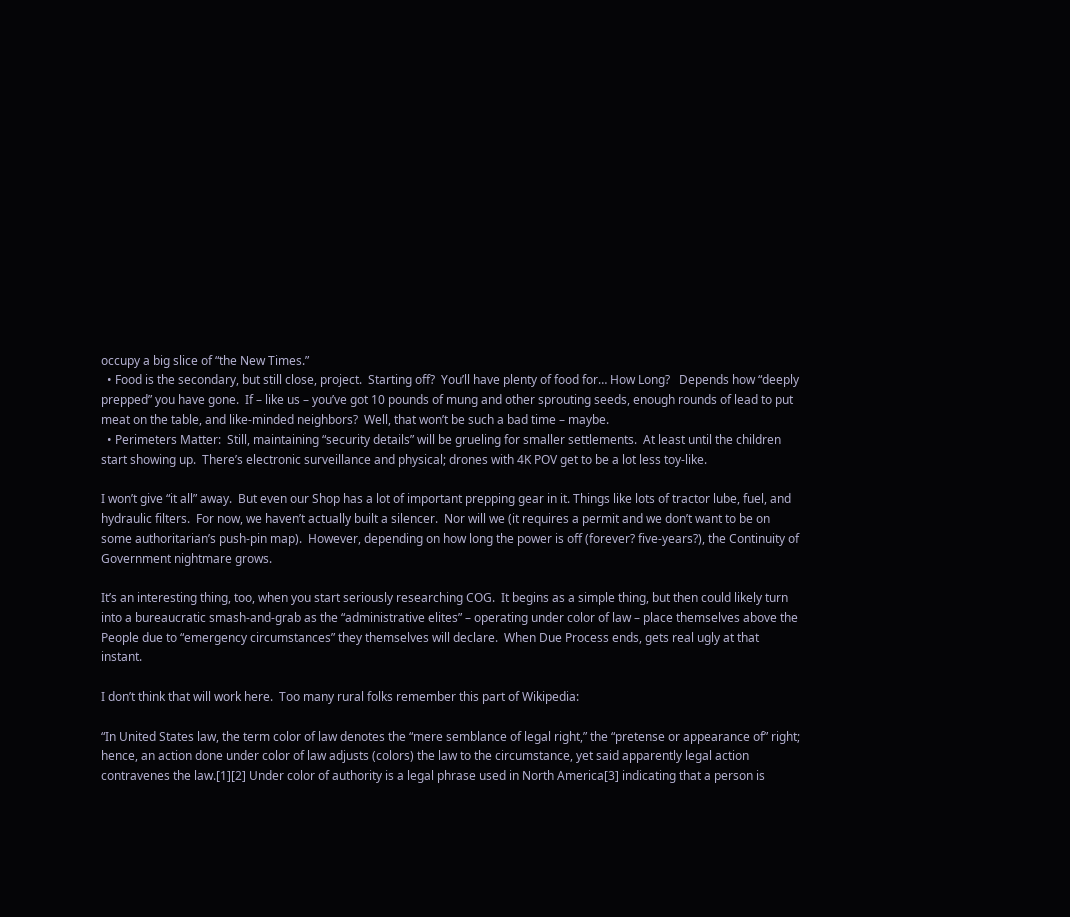occupy a big slice of “the New Times.”
  • Food is the secondary, but still close, project.  Starting off?  You’ll have plenty of food for… How Long?   Depends how “deeply prepped” you have gone.  If – like us – you’ve got 10 pounds of mung and other sprouting seeds, enough rounds of lead to put meat on the table, and like-minded neighbors?  Well, that won’t be such a bad time – maybe.
  • Perimeters Matter:  Still, maintaining “security details” will be grueling for smaller settlements.  At least until the children start showing up.  There’s electronic surveillance and physical; drones with 4K POV get to be a lot less toy-like.

I won’t give “it all” away.  But even our Shop has a lot of important prepping gear in it. Things like lots of tractor lube, fuel, and hydraulic filters.  For now, we haven’t actually built a silencer.  Nor will we (it requires a permit and we don’t want to be on some authoritarian’s push-pin map).  However, depending on how long the power is off (forever? five-years?), the Continuity of Government nightmare grows.

It’s an interesting thing, too, when you start seriously researching COG.  It begins as a simple thing, but then could likely turn into a bureaucratic smash-and-grab as the “administrative elites” – operating under color of law – place themselves above the People due to “emergency circumstances” they themselves will declare.  When Due Process ends, gets real ugly at that instant.

I don’t think that will work here.  Too many rural folks remember this part of Wikipedia:

“In United States law, the term color of law denotes the “mere semblance of legal right,” the “pretense or appearance of” right; hence, an action done under color of law adjusts (colors) the law to the circumstance, yet said apparently legal action contravenes the law.[1][2] Under color of authority is a legal phrase used in North America[3] indicating that a person is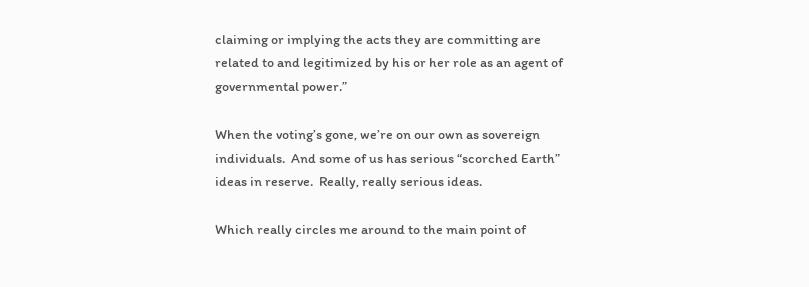claiming or implying the acts they are committing are related to and legitimized by his or her role as an agent of governmental power.”

When the voting’s gone, we’re on our own as sovereign individuals.  And some of us has serious “scorched Earth” ideas in reserve.  Really, really serious ideas.

Which really circles me around to the main point of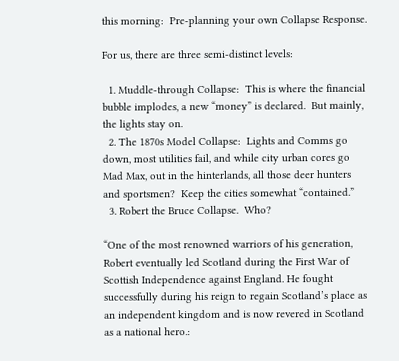this morning:  Pre-planning your own Collapse Response.

For us, there are three semi-distinct levels:

  1. Muddle-through Collapse:  This is where the financial bubble implodes, a new “money” is declared.  But mainly, the lights stay on.
  2. The 1870s Model Collapse:  Lights and Comms go down, most utilities fail, and while city urban cores go Mad Max, out in the hinterlands, all those deer hunters and sportsmen?  Keep the cities somewhat “contained.”
  3. Robert the Bruce Collapse.  Who?

“One of the most renowned warriors of his generation, Robert eventually led Scotland during the First War of Scottish Independence against England. He fought successfully during his reign to regain Scotland’s place as an independent kingdom and is now revered in Scotland as a national hero.: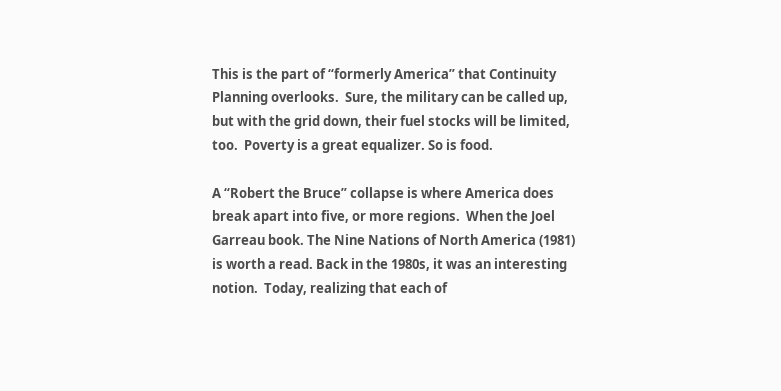This is the part of “formerly America” that Continuity Planning overlooks.  Sure, the military can be called up, but with the grid down, their fuel stocks will be limited, too.  Poverty is a great equalizer. So is food.

A “Robert the Bruce” collapse is where America does break apart into five, or more regions.  When the Joel Garreau book. The Nine Nations of North America (1981) is worth a read. Back in the 1980s, it was an interesting notion.  Today, realizing that each of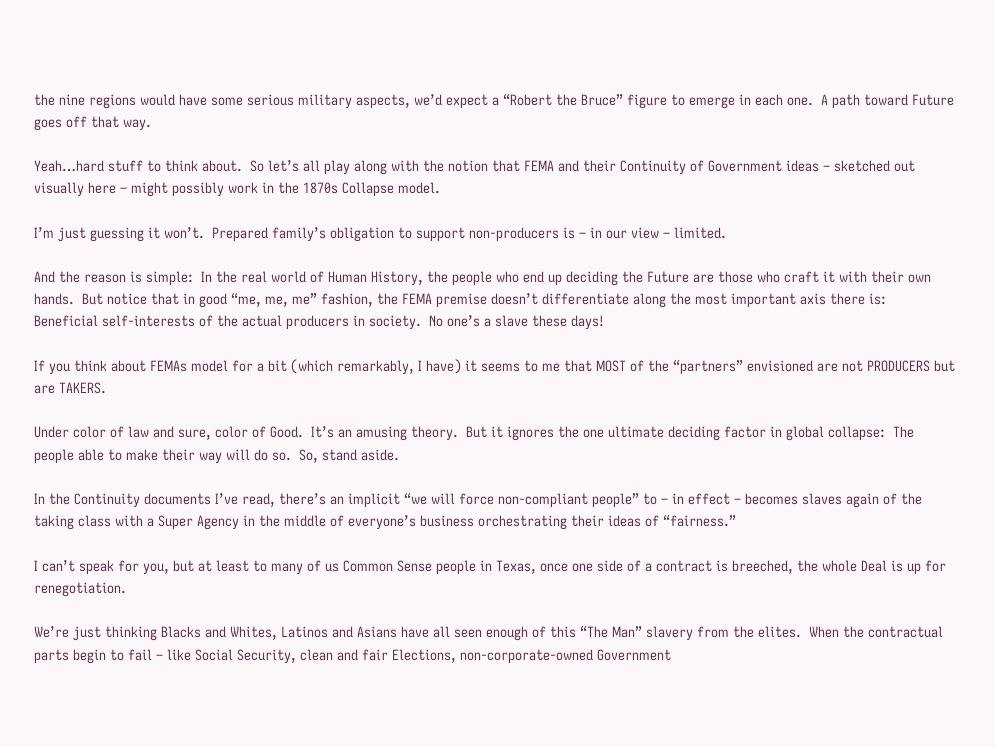the nine regions would have some serious military aspects, we’d expect a “Robert the Bruce” figure to emerge in each one.  A path toward Future goes off that way.

Yeah…hard stuff to think about.  So let’s all play along with the notion that FEMA and their Continuity of Government ideas – sketched out visually here – might possibly work in the 1870s Collapse model.

I’m just guessing it won’t.  Prepared family’s obligation to support non-producers is – in our view – limited.

And the reason is simple:  In the real world of Human History, the people who end up deciding the Future are those who craft it with their own hands.  But notice that in good “me, me, me” fashion, the FEMA premise doesn’t differentiate along the most important axis there is:  Beneficial self-interests of the actual producers in society.  No one’s a slave these days!

If you think about FEMAs model for a bit (which remarkably, I have) it seems to me that MOST of the “partners” envisioned are not PRODUCERS but are TAKERS.

Under color of law and sure, color of Good.  It’s an amusing theory.  But it ignores the one ultimate deciding factor in global collapse:  The people able to make their way will do so.  So, stand aside.

In the Continuity documents I’ve read, there’s an implicit “we will force non-compliant people” to – in effect – becomes slaves again of the taking class with a Super Agency in the middle of everyone’s business orchestrating their ideas of “fairness.”

I can’t speak for you, but at least to many of us Common Sense people in Texas, once one side of a contract is breeched, the whole Deal is up for renegotiation.

We’re just thinking Blacks and Whites, Latinos and Asians have all seen enough of this “The Man” slavery from the elites.  When the contractual parts begin to fail – like Social Security, clean and fair Elections, non-corporate-owned Government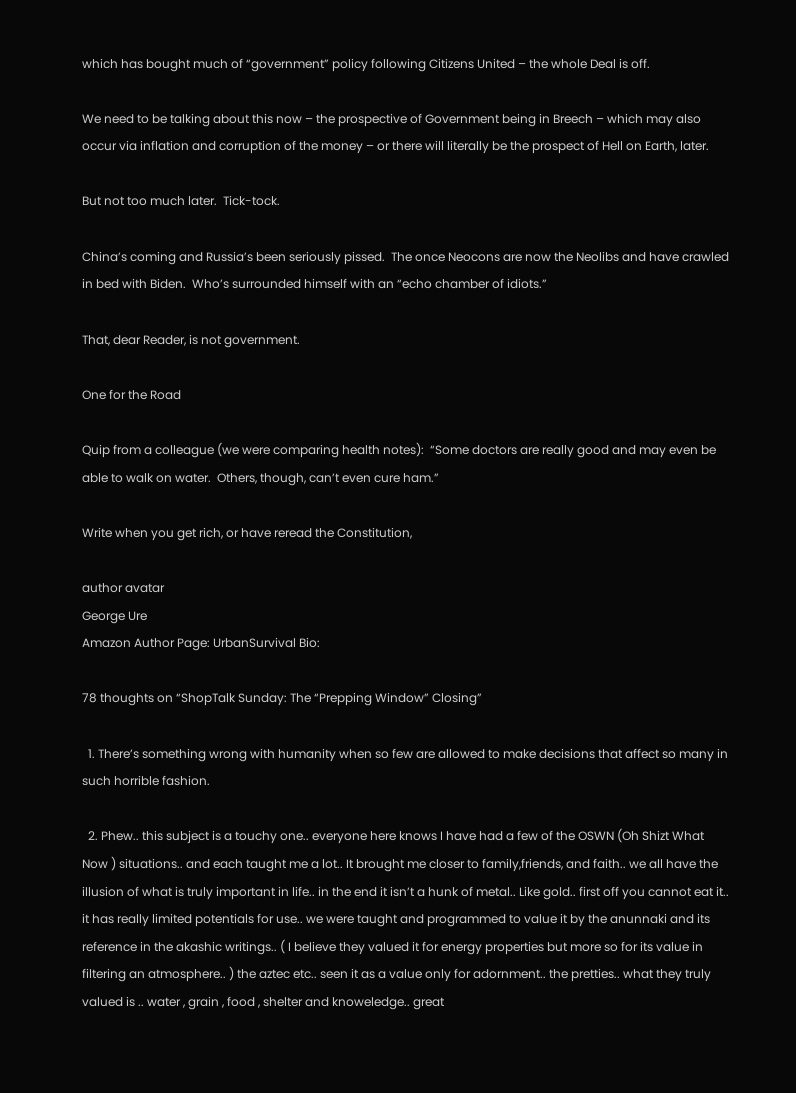which has bought much of “government” policy following Citizens United – the whole Deal is off.

We need to be talking about this now – the prospective of Government being in Breech – which may also occur via inflation and corruption of the money – or there will literally be the prospect of Hell on Earth, later.

But not too much later.  Tick-tock.

China’s coming and Russia’s been seriously pissed.  The once Neocons are now the Neolibs and have crawled in bed with Biden.  Who’s surrounded himself with an “echo chamber of idiots.”

That, dear Reader, is not government.

One for the Road

Quip from a colleague (we were comparing health notes):  “Some doctors are really good and may even be able to walk on water.  Others, though, can’t even cure ham.”

Write when you get rich, or have reread the Constitution,

author avatar
George Ure
Amazon Author Page: UrbanSurvival Bio:

78 thoughts on “ShopTalk Sunday: The “Prepping Window” Closing”

  1. There’s something wrong with humanity when so few are allowed to make decisions that affect so many in such horrible fashion.

  2. Phew.. this subject is a touchy one.. everyone here knows I have had a few of the OSWN (Oh Shizt What Now ) situations.. and each taught me a lot.. It brought me closer to family,friends, and faith.. we all have the illusion of what is truly important in life.. in the end it isn’t a hunk of metal.. Like gold.. first off you cannot eat it.. it has really limited potentials for use.. we were taught and programmed to value it by the anunnaki and its reference in the akashic writings.. ( I believe they valued it for energy properties but more so for its value in filtering an atmosphere.. ) the aztec etc.. seen it as a value only for adornment.. the pretties.. what they truly valued is .. water , grain , food , shelter and knoweledge.. great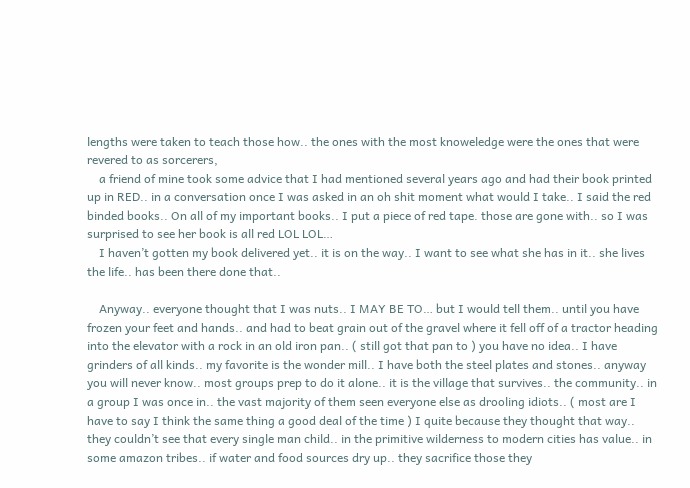lengths were taken to teach those how.. the ones with the most knoweledge were the ones that were revered to as sorcerers,
    a friend of mine took some advice that I had mentioned several years ago and had their book printed up in RED.. in a conversation once I was asked in an oh shit moment what would I take.. I said the red binded books.. On all of my important books.. I put a piece of red tape. those are gone with.. so I was surprised to see her book is all red LOL LOL…
    I haven’t gotten my book delivered yet.. it is on the way.. I want to see what she has in it.. she lives the life.. has been there done that..

    Anyway.. everyone thought that I was nuts.. I MAY BE TO… but I would tell them.. until you have frozen your feet and hands.. and had to beat grain out of the gravel where it fell off of a tractor heading into the elevator with a rock in an old iron pan.. ( still got that pan to ) you have no idea.. I have grinders of all kinds.. my favorite is the wonder mill.. I have both the steel plates and stones.. anyway you will never know.. most groups prep to do it alone.. it is the village that survives.. the community.. in a group I was once in.. the vast majority of them seen everyone else as drooling idiots.. ( most are I have to say I think the same thing a good deal of the time ) I quite because they thought that way.. they couldn’t see that every single man child.. in the primitive wilderness to modern cities has value.. in some amazon tribes.. if water and food sources dry up.. they sacrifice those they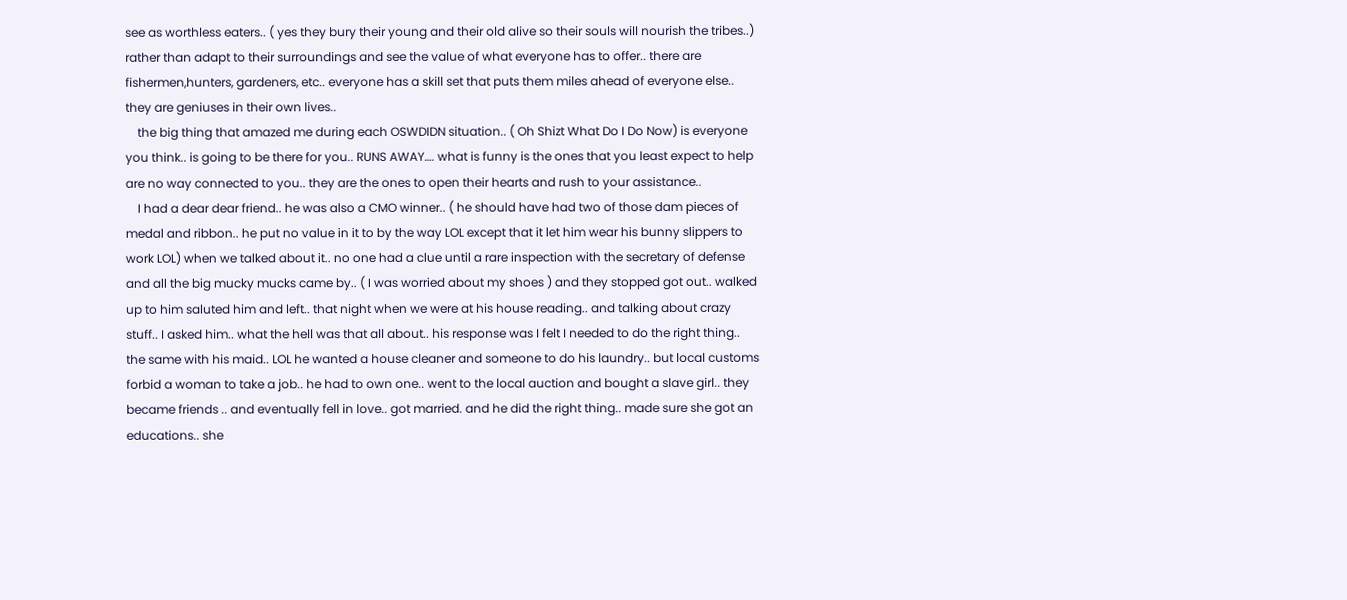see as worthless eaters.. ( yes they bury their young and their old alive so their souls will nourish the tribes..) rather than adapt to their surroundings and see the value of what everyone has to offer.. there are fishermen,hunters, gardeners, etc.. everyone has a skill set that puts them miles ahead of everyone else.. they are geniuses in their own lives..
    the big thing that amazed me during each OSWDIDN situation.. ( Oh Shizt What Do I Do Now) is everyone you think.. is going to be there for you.. RUNS AWAY…. what is funny is the ones that you least expect to help are no way connected to you.. they are the ones to open their hearts and rush to your assistance..
    I had a dear dear friend.. he was also a CMO winner.. ( he should have had two of those dam pieces of medal and ribbon.. he put no value in it to by the way LOL except that it let him wear his bunny slippers to work LOL) when we talked about it.. no one had a clue until a rare inspection with the secretary of defense and all the big mucky mucks came by.. ( I was worried about my shoes ) and they stopped got out.. walked up to him saluted him and left.. that night when we were at his house reading.. and talking about crazy stuff.. I asked him.. what the hell was that all about.. his response was I felt I needed to do the right thing.. the same with his maid.. LOL he wanted a house cleaner and someone to do his laundry.. but local customs forbid a woman to take a job.. he had to own one.. went to the local auction and bought a slave girl.. they became friends .. and eventually fell in love.. got married. and he did the right thing.. made sure she got an educations.. she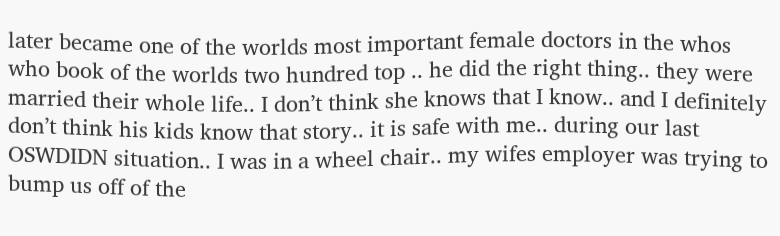later became one of the worlds most important female doctors in the whos who book of the worlds two hundred top .. he did the right thing.. they were married their whole life.. I don’t think she knows that I know.. and I definitely don’t think his kids know that story.. it is safe with me.. during our last OSWDIDN situation.. I was in a wheel chair.. my wifes employer was trying to bump us off of the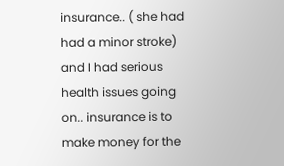insurance.. ( she had had a minor stroke) and I had serious health issues going on.. insurance is to make money for the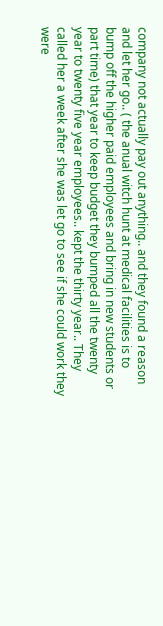company not actually pay out anything.. and they found a reason and let her go.. ( the anual witch hunt at medical facilities is to bump off the higher paid employees and bring in new students or part time) that year to keep budget they bumped all the twenty year to twenty five year employees.. kept the thirty year.. They called her a week after she was let go to see if she could work they were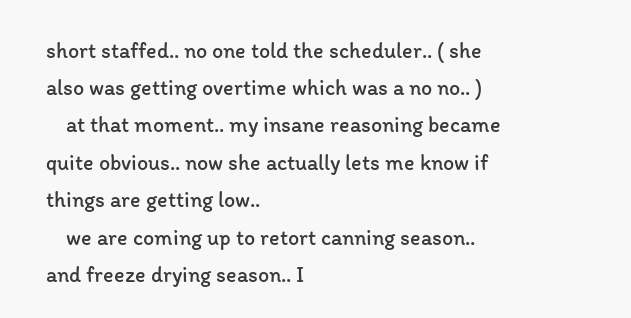short staffed.. no one told the scheduler.. ( she also was getting overtime which was a no no.. )
    at that moment.. my insane reasoning became quite obvious.. now she actually lets me know if things are getting low..
    we are coming up to retort canning season.. and freeze drying season.. I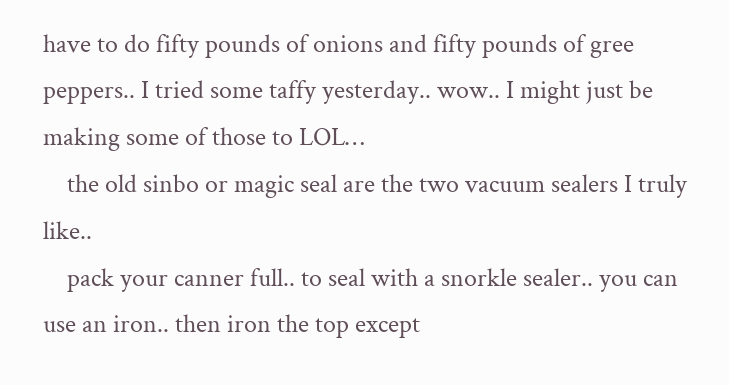have to do fifty pounds of onions and fifty pounds of gree peppers.. I tried some taffy yesterday.. wow.. I might just be making some of those to LOL…
    the old sinbo or magic seal are the two vacuum sealers I truly like..
    pack your canner full.. to seal with a snorkle sealer.. you can use an iron.. then iron the top except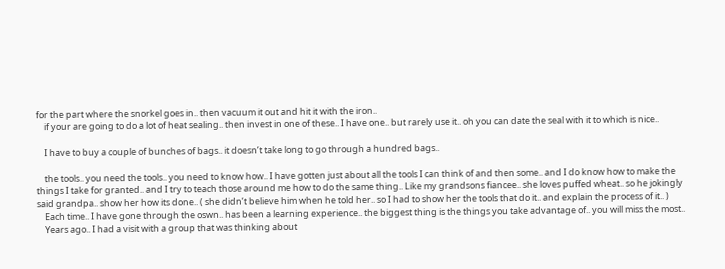for the part where the snorkel goes in.. then vacuum it out and hit it with the iron..
    if your are going to do a lot of heat sealing.. then invest in one of these.. I have one.. but rarely use it.. oh you can date the seal with it to which is nice..

    I have to buy a couple of bunches of bags.. it doesn’t take long to go through a hundred bags..

    the tools.. you need the tools.. you need to know how.. I have gotten just about all the tools I can think of and then some.. and I do know how to make the things I take for granted.. and I try to teach those around me how to do the same thing.. Like my grandsons fiancee.. she loves puffed wheat.. so he jokingly said grandpa.. show her how its done.. ( she didn’t believe him when he told her.. so I had to show her the tools that do it.. and explain the process of it.. )
    Each time.. I have gone through the oswn.. has been a learning experience.. the biggest thing is the things you take advantage of.. you will miss the most..
    Years ago.. I had a visit with a group that was thinking about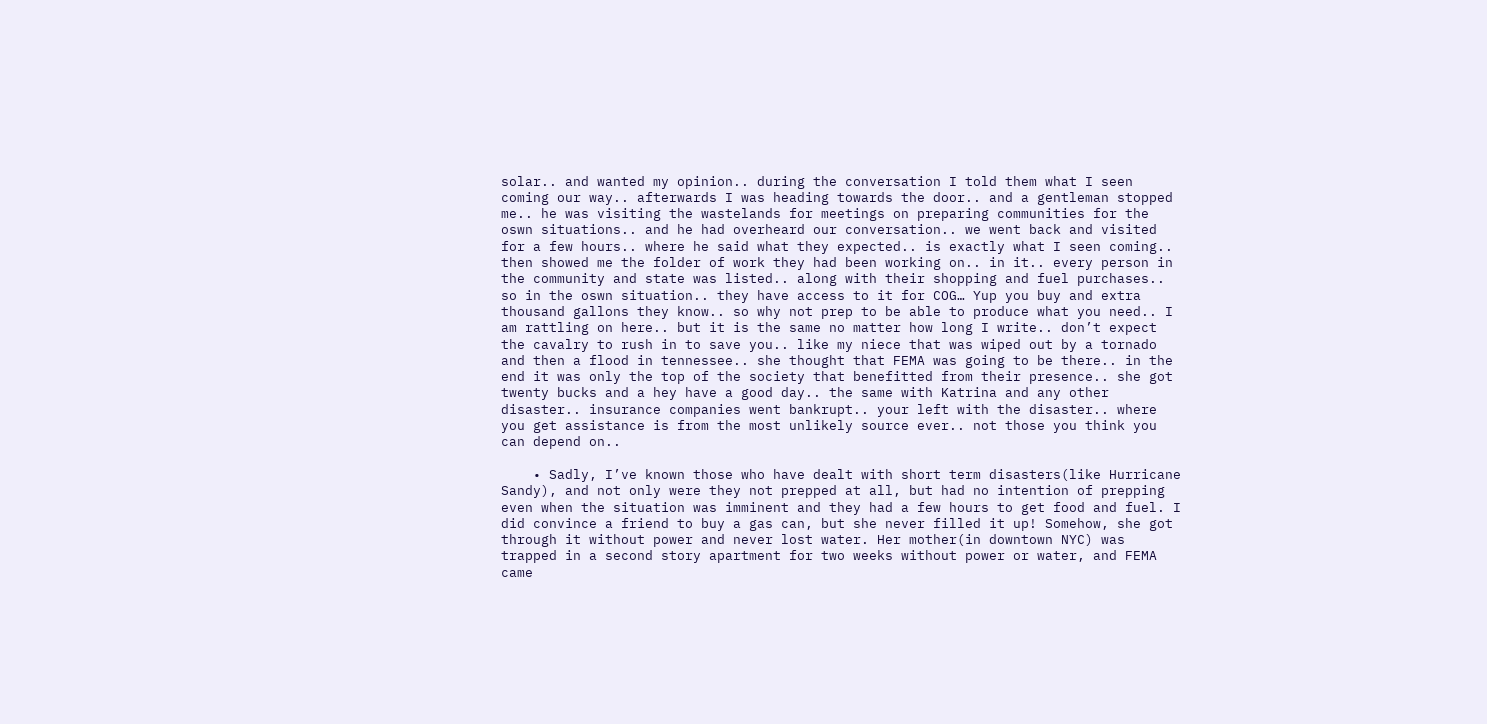solar.. and wanted my opinion.. during the conversation I told them what I seen coming our way.. afterwards I was heading towards the door.. and a gentleman stopped me.. he was visiting the wastelands for meetings on preparing communities for the oswn situations.. and he had overheard our conversation.. we went back and visited for a few hours.. where he said what they expected.. is exactly what I seen coming.. then showed me the folder of work they had been working on.. in it.. every person in the community and state was listed.. along with their shopping and fuel purchases.. so in the oswn situation.. they have access to it for COG… Yup you buy and extra thousand gallons they know.. so why not prep to be able to produce what you need.. I am rattling on here.. but it is the same no matter how long I write.. don’t expect the cavalry to rush in to save you.. like my niece that was wiped out by a tornado and then a flood in tennessee.. she thought that FEMA was going to be there.. in the end it was only the top of the society that benefitted from their presence.. she got twenty bucks and a hey have a good day.. the same with Katrina and any other disaster.. insurance companies went bankrupt.. your left with the disaster.. where you get assistance is from the most unlikely source ever.. not those you think you can depend on..

    • Sadly, I’ve known those who have dealt with short term disasters(like Hurricane Sandy), and not only were they not prepped at all, but had no intention of prepping even when the situation was imminent and they had a few hours to get food and fuel. I did convince a friend to buy a gas can, but she never filled it up! Somehow, she got through it without power and never lost water. Her mother(in downtown NYC) was trapped in a second story apartment for two weeks without power or water, and FEMA came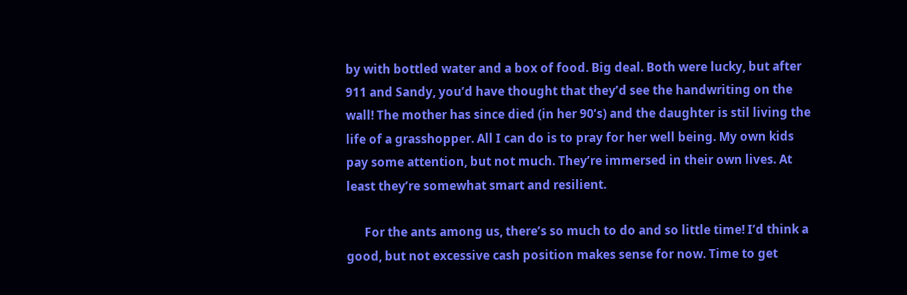by with bottled water and a box of food. Big deal. Both were lucky, but after 911 and Sandy, you’d have thought that they’d see the handwriting on the wall! The mother has since died (in her 90’s) and the daughter is stil living the life of a grasshopper. All I can do is to pray for her well being. My own kids pay some attention, but not much. They’re immersed in their own lives. At least they’re somewhat smart and resilient.

      For the ants among us, there’s so much to do and so little time! I’d think a good, but not excessive cash position makes sense for now. Time to get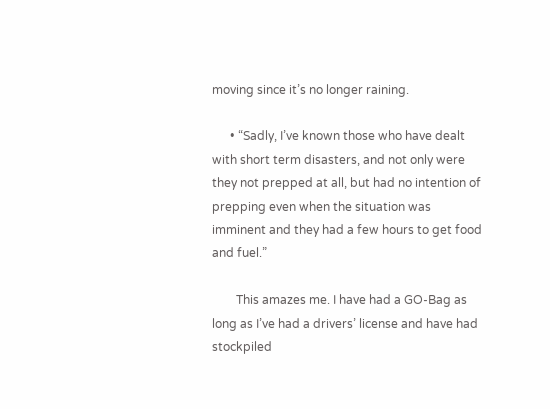moving since it’s no longer raining.

      • “Sadly, I’ve known those who have dealt with short term disasters, and not only were they not prepped at all, but had no intention of prepping even when the situation was imminent and they had a few hours to get food and fuel.”

        This amazes me. I have had a GO-Bag as long as I’ve had a drivers’ license and have had stockpiled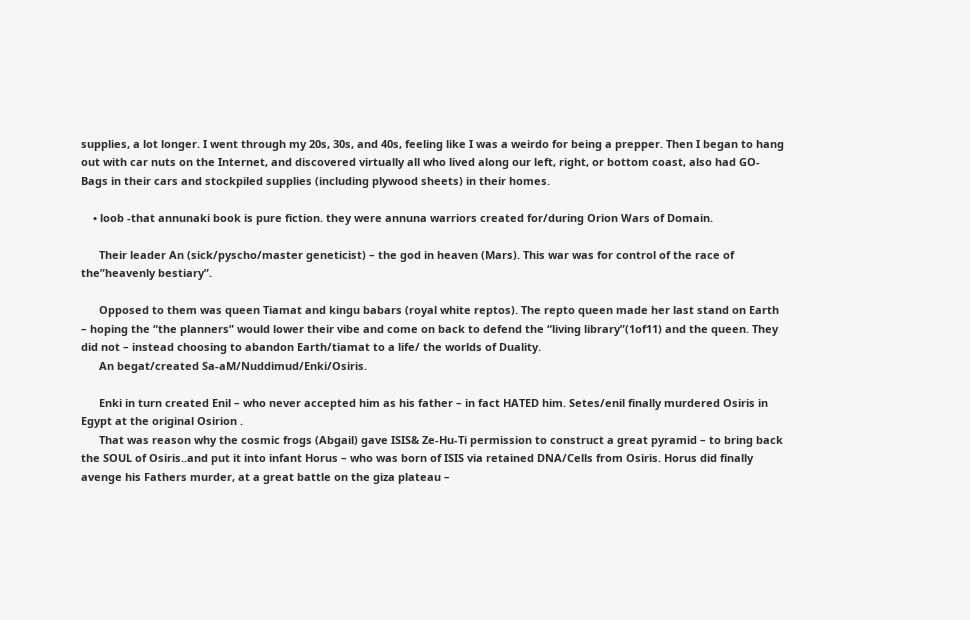supplies, a lot longer. I went through my 20s, 30s, and 40s, feeling like I was a weirdo for being a prepper. Then I began to hang out with car nuts on the Internet, and discovered virtually all who lived along our left, right, or bottom coast, also had GO-Bags in their cars and stockpiled supplies (including plywood sheets) in their homes.

    • loob -that annunaki book is pure fiction. they were annuna warriors created for/during Orion Wars of Domain.

      Their leader An (sick/pyscho/master geneticist) – the god in heaven (Mars). This war was for control of the race of the”heavenly bestiary”.

      Opposed to them was queen Tiamat and kingu babars (royal white reptos). The repto queen made her last stand on Earth – hoping the “the planners” would lower their vibe and come on back to defend the “living library”(1of11) and the queen. They did not – instead choosing to abandon Earth/tiamat to a life/ the worlds of Duality.
      An begat/created Sa-aM/Nuddimud/Enki/Osiris.

      Enki in turn created Enil – who never accepted him as his father – in fact HATED him. Setes/enil finally murdered Osiris in Egypt at the original Osirion .
      That was reason why the cosmic frogs (Abgail) gave ISIS& Ze-Hu-Ti permission to construct a great pyramid – to bring back the SOUL of Osiris..and put it into infant Horus – who was born of ISIS via retained DNA/Cells from Osiris. Horus did finally avenge his Fathers murder, at a great battle on the giza plateau –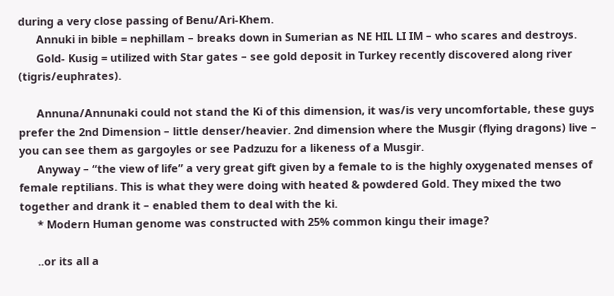during a very close passing of Benu/Ari-Khem.
      Annuki in bible = nephillam – breaks down in Sumerian as NE HIL LI IM – who scares and destroys.
      Gold- Kusig = utilized with Star gates – see gold deposit in Turkey recently discovered along river (tigris/euphrates).

      Annuna/Annunaki could not stand the Ki of this dimension, it was/is very uncomfortable, these guys prefer the 2nd Dimension – little denser/heavier. 2nd dimension where the Musgir (flying dragons) live – you can see them as gargoyles or see Padzuzu for a likeness of a Musgir.
      Anyway – “the view of life” a very great gift given by a female to is the highly oxygenated menses of female reptilians. This is what they were doing with heated & powdered Gold. They mixed the two together and drank it – enabled them to deal with the ki.
      * Modern Human genome was constructed with 25% common kingu their image?

      ..or its all a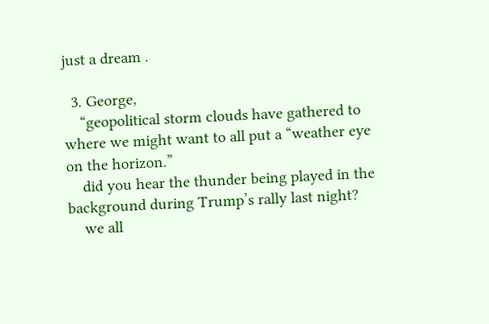just a dream .

  3. George,
    “geopolitical storm clouds have gathered to where we might want to all put a “weather eye on the horizon.”
    did you hear the thunder being played in the background during Trump’s rally last night?
    we all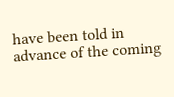have been told in advance of the coming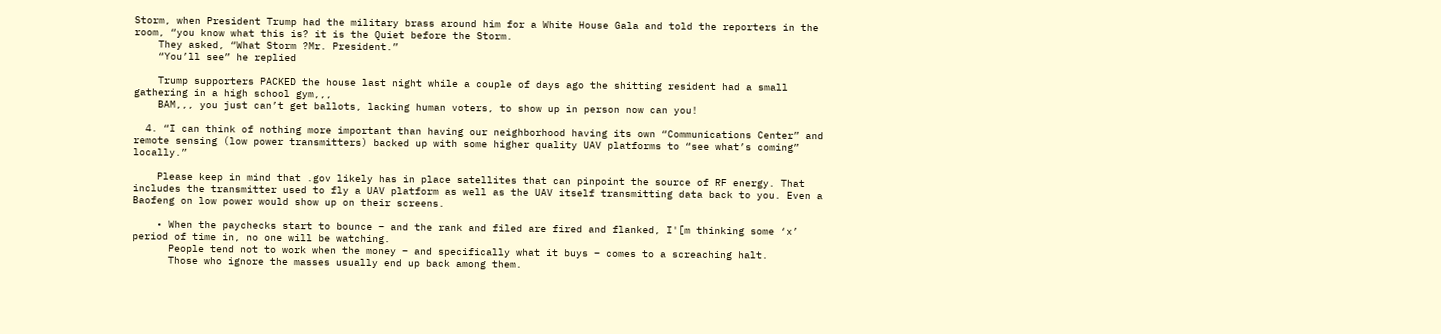Storm, when President Trump had the military brass around him for a White House Gala and told the reporters in the room, “you know what this is? it is the Quiet before the Storm.
    They asked, “What Storm ?Mr. President.”
    “You’ll see” he replied

    Trump supporters PACKED the house last night while a couple of days ago the shitting resident had a small gathering in a high school gym,,,
    BAM,,, you just can’t get ballots, lacking human voters, to show up in person now can you!

  4. “I can think of nothing more important than having our neighborhood having its own “Communications Center” and remote sensing (low power transmitters) backed up with some higher quality UAV platforms to “see what’s coming” locally.”

    Please keep in mind that .gov likely has in place satellites that can pinpoint the source of RF energy. That includes the transmitter used to fly a UAV platform as well as the UAV itself transmitting data back to you. Even a Baofeng on low power would show up on their screens.

    • When the paychecks start to bounce – and the rank and filed are fired and flanked, I'[m thinking some ‘x’ period of time in, no one will be watching.
      People tend not to work when the money – and specifically what it buys – comes to a screaching halt.
      Those who ignore the masses usually end up back among them.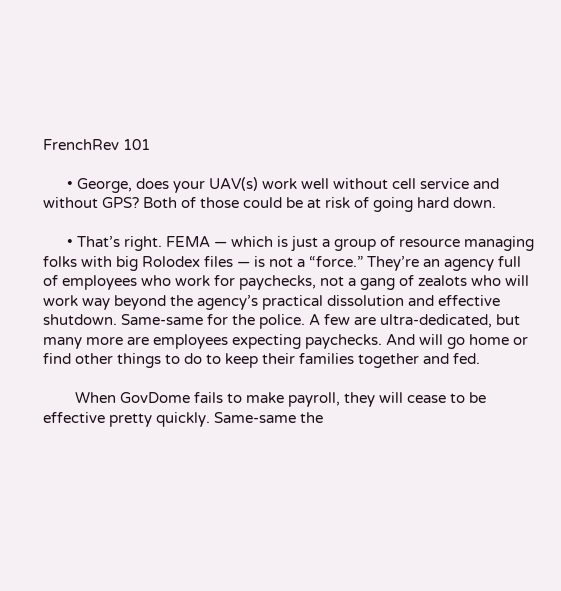FrenchRev 101

      • George, does your UAV(s) work well without cell service and without GPS? Both of those could be at risk of going hard down.

      • That’s right. FEMA — which is just a group of resource managing folks with big Rolodex files — is not a “force.” They’re an agency full of employees who work for paychecks, not a gang of zealots who will work way beyond the agency’s practical dissolution and effective shutdown. Same-same for the police. A few are ultra-dedicated, but many more are employees expecting paychecks. And will go home or find other things to do to keep their families together and fed.

        When GovDome fails to make payroll, they will cease to be effective pretty quickly. Same-same the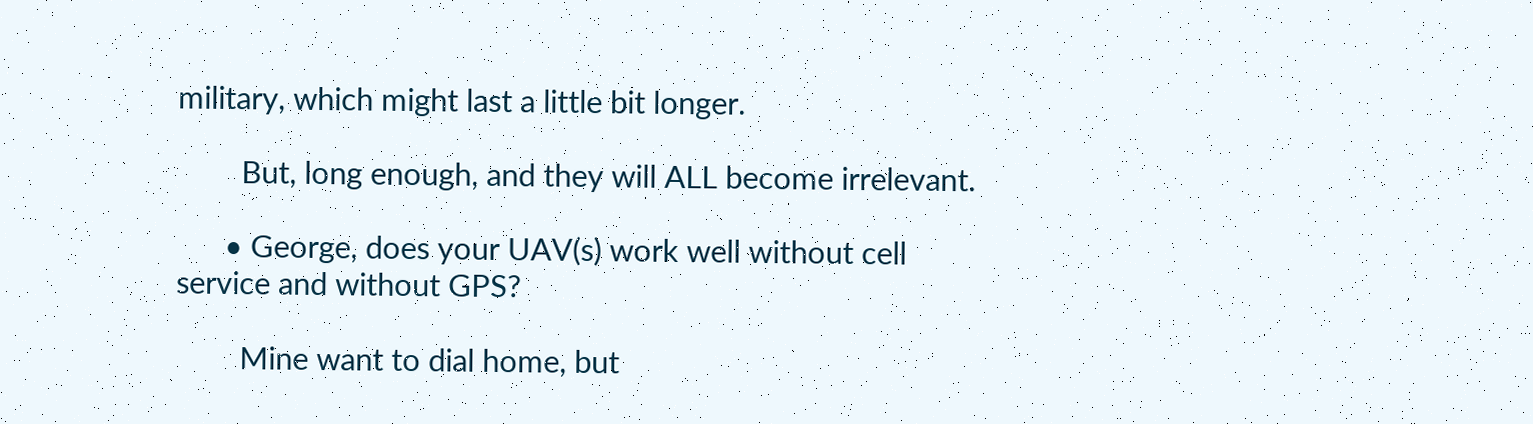military, which might last a little bit longer.

        But, long enough, and they will ALL become irrelevant.

      • George, does your UAV(s) work well without cell service and without GPS?

        Mine want to dial home, but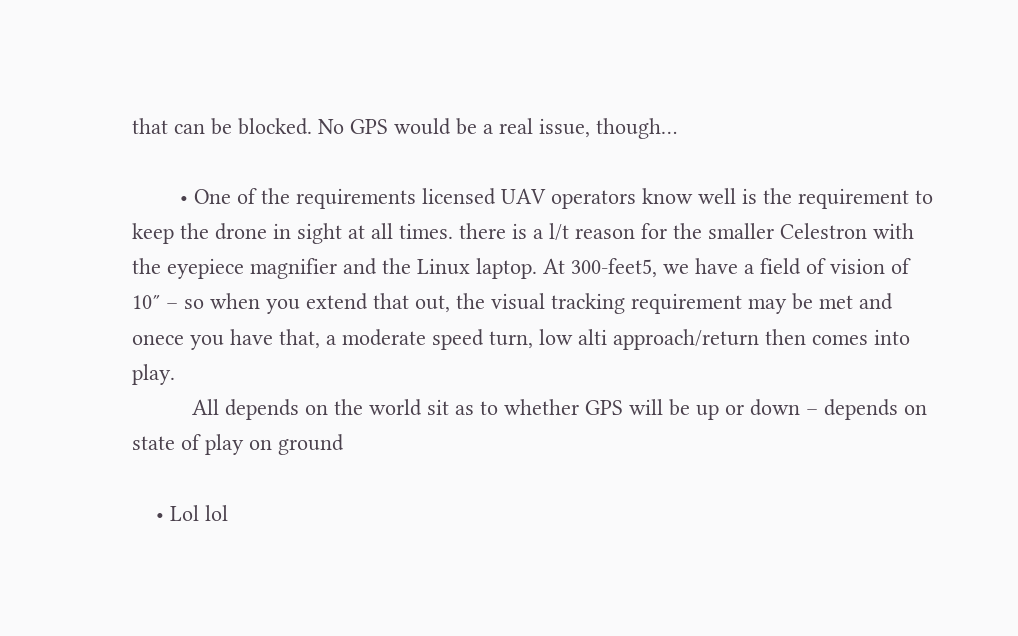that can be blocked. No GPS would be a real issue, though…

        • One of the requirements licensed UAV operators know well is the requirement to keep the drone in sight at all times. there is a l/t reason for the smaller Celestron with the eyepiece magnifier and the Linux laptop. At 300-feet5, we have a field of vision of 10″ – so when you extend that out, the visual tracking requirement may be met and onece you have that, a moderate speed turn, low alti approach/return then comes into play.
          All depends on the world sit as to whether GPS will be up or down – depends on state of play on ground

    • Lol lol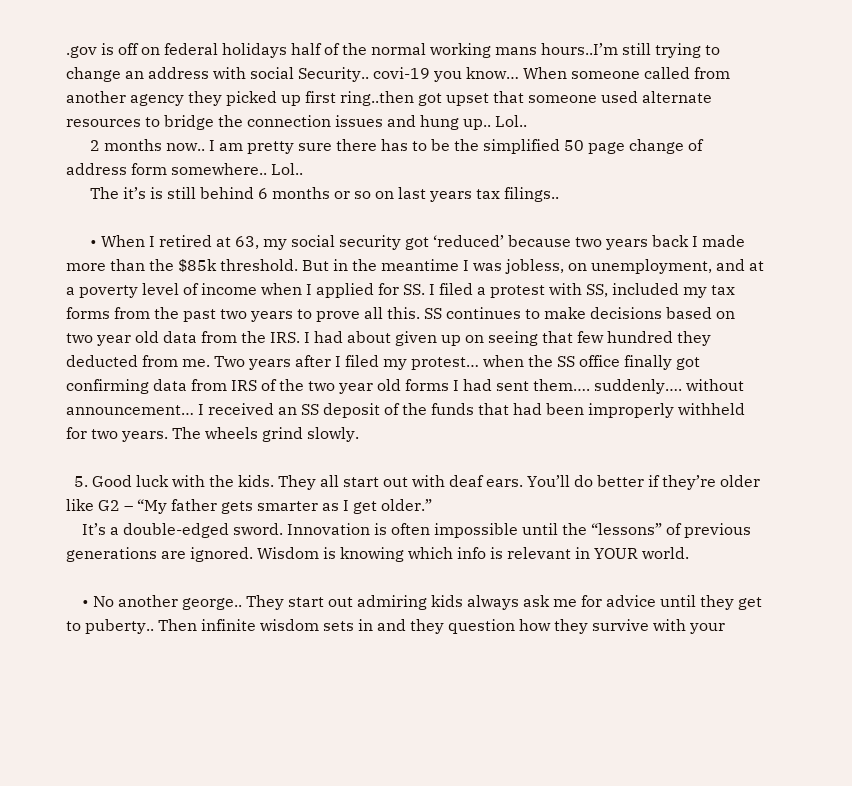.gov is off on federal holidays half of the normal working mans hours..I’m still trying to change an address with social Security.. covi-19 you know… When someone called from another agency they picked up first ring..then got upset that someone used alternate resources to bridge the connection issues and hung up.. Lol..
      2 months now.. I am pretty sure there has to be the simplified 50 page change of address form somewhere.. Lol..
      The it’s is still behind 6 months or so on last years tax filings..

      • When I retired at 63, my social security got ‘reduced’ because two years back I made more than the $85k threshold. But in the meantime I was jobless, on unemployment, and at a poverty level of income when I applied for SS. I filed a protest with SS, included my tax forms from the past two years to prove all this. SS continues to make decisions based on two year old data from the IRS. I had about given up on seeing that few hundred they deducted from me. Two years after I filed my protest… when the SS office finally got confirming data from IRS of the two year old forms I had sent them…. suddenly…. without announcement… I received an SS deposit of the funds that had been improperly withheld for two years. The wheels grind slowly.

  5. Good luck with the kids. They all start out with deaf ears. You’ll do better if they’re older like G2 – “My father gets smarter as I get older.”
    It’s a double-edged sword. Innovation is often impossible until the “lessons” of previous generations are ignored. Wisdom is knowing which info is relevant in YOUR world.

    • No another george.. They start out admiring kids always ask me for advice until they get to puberty.. Then infinite wisdom sets in and they question how they survive with your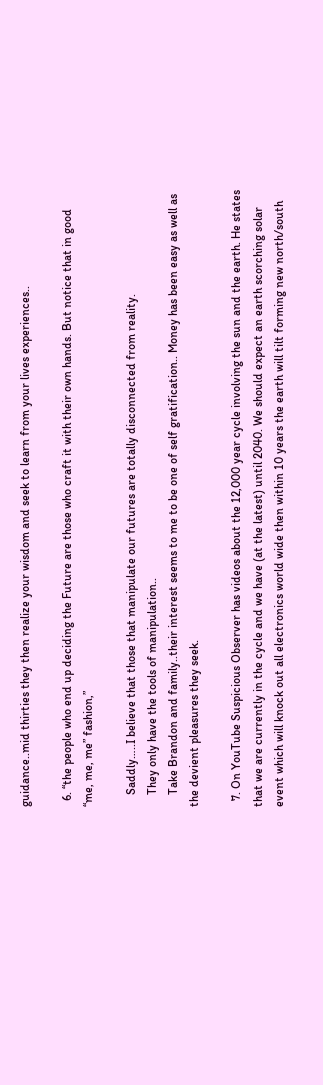guidance..mid thirties they then realize your wisdom and seek to learn from your lives experiences..

  6. “the people who end up deciding the Future are those who craft it with their own hands. But notice that in good “me, me, me” fashion,”

    Saddly…..I believe that those that manipulate our futures are totally disconnected from reality.
    They only have the tools of manipulation..
    Take Brandon and family..their interest seems to me to be one of self gratification.. Money has been easy as well as the devient pleasures they seek.

  7. On YouTube Suspicious Observer has videos about the 12,000 year cycle involving the sun and the earth. He states that we are currently in the cycle and we have (at the latest) until 2040. We should expect an earth scorching solar event which will knock out all electronics world wide then within 10 years the earth will tilt forming new north/south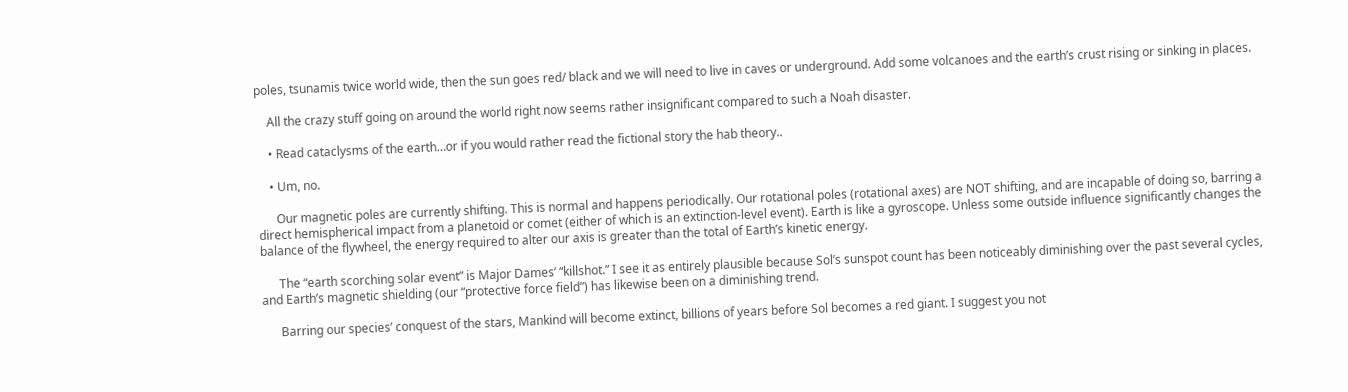poles, tsunamis twice world wide, then the sun goes red/ black and we will need to live in caves or underground. Add some volcanoes and the earth’s crust rising or sinking in places.

    All the crazy stuff going on around the world right now seems rather insignificant compared to such a Noah disaster.

    • Read cataclysms of the earth…or if you would rather read the fictional story the hab theory..

    • Um, no.

      Our magnetic poles are currently shifting. This is normal and happens periodically. Our rotational poles (rotational axes) are NOT shifting, and are incapable of doing so, barring a direct hemispherical impact from a planetoid or comet (either of which is an extinction-level event). Earth is like a gyroscope. Unless some outside influence significantly changes the balance of the flywheel, the energy required to alter our axis is greater than the total of Earth’s kinetic energy.

      The “earth scorching solar event” is Major Dames’ “killshot.” I see it as entirely plausible because Sol’s sunspot count has been noticeably diminishing over the past several cycles, and Earth’s magnetic shielding (our “protective force field”) has likewise been on a diminishing trend.

      Barring our species’ conquest of the stars, Mankind will become extinct, billions of years before Sol becomes a red giant. I suggest you not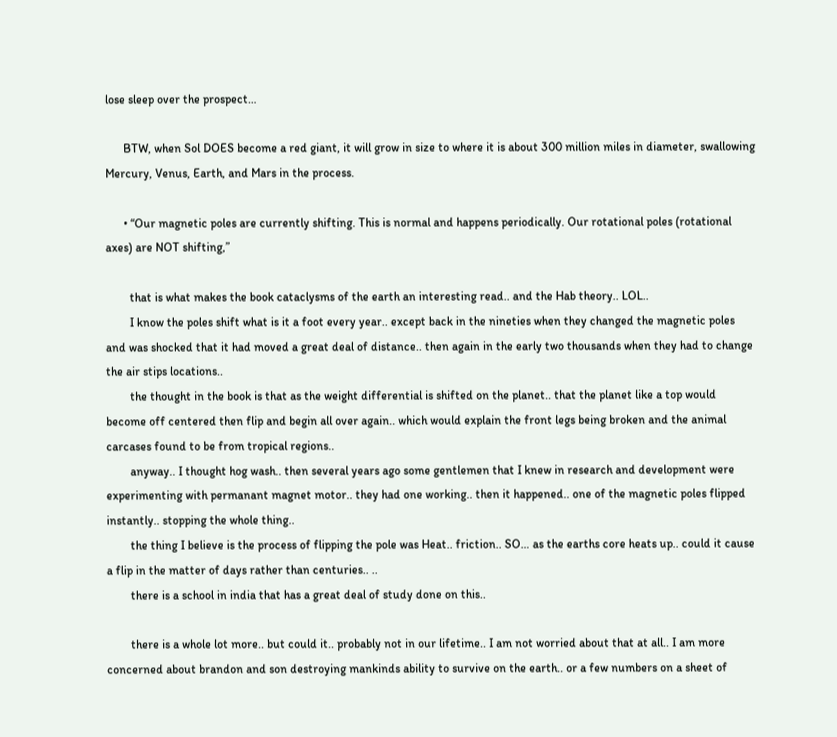lose sleep over the prospect…

      BTW, when Sol DOES become a red giant, it will grow in size to where it is about 300 million miles in diameter, swallowing Mercury, Venus, Earth, and Mars in the process.

      • “Our magnetic poles are currently shifting. This is normal and happens periodically. Our rotational poles (rotational axes) are NOT shifting,”

        that is what makes the book cataclysms of the earth an interesting read.. and the Hab theory.. LOL..
        I know the poles shift what is it a foot every year.. except back in the nineties when they changed the magnetic poles and was shocked that it had moved a great deal of distance.. then again in the early two thousands when they had to change the air stips locations..
        the thought in the book is that as the weight differential is shifted on the planet.. that the planet like a top would become off centered then flip and begin all over again.. which would explain the front legs being broken and the animal carcases found to be from tropical regions..
        anyway.. I thought hog wash.. then several years ago some gentlemen that I knew in research and development were experimenting with permanant magnet motor.. they had one working.. then it happened.. one of the magnetic poles flipped instantly.. stopping the whole thing..
        the thing I believe is the process of flipping the pole was Heat.. friction.. SO… as the earths core heats up.. could it cause a flip in the matter of days rather than centuries.. ..
        there is a school in india that has a great deal of study done on this..

        there is a whole lot more.. but could it.. probably not in our lifetime.. I am not worried about that at all.. I am more concerned about brandon and son destroying mankinds ability to survive on the earth.. or a few numbers on a sheet of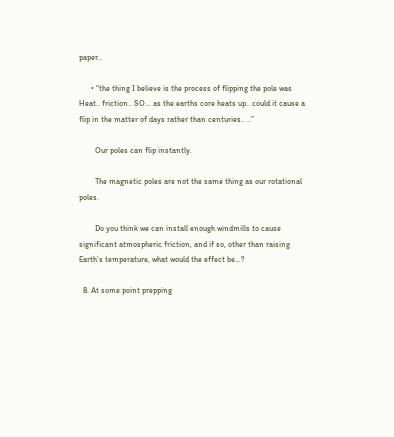paper..

      • “the thing I believe is the process of flipping the pole was Heat.. friction.. SO… as the earths core heats up.. could it cause a flip in the matter of days rather than centuries.. ..”

        Our poles can flip instantly.

        The magnetic poles are not the same thing as our rotational poles.

        Do you think we can install enough windmills to cause significant atmospheric friction, and if so, other than raising Earth’s temperature, what would the effect be…?

  8. At some point prepping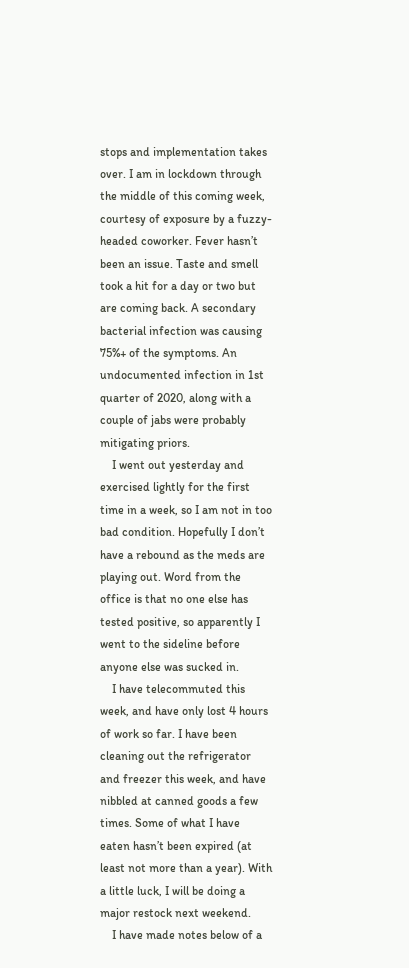stops and implementation takes over. I am in lockdown through the middle of this coming week, courtesy of exposure by a fuzzy-headed coworker. Fever hasn’t been an issue. Taste and smell took a hit for a day or two but are coming back. A secondary bacterial infection was causing 75%+ of the symptoms. An undocumented infection in 1st quarter of 2020, along with a couple of jabs were probably mitigating priors.
    I went out yesterday and exercised lightly for the first time in a week, so I am not in too bad condition. Hopefully I don’t have a rebound as the meds are playing out. Word from the office is that no one else has tested positive, so apparently I went to the sideline before anyone else was sucked in.
    I have telecommuted this week, and have only lost 4 hours of work so far. I have been cleaning out the refrigerator and freezer this week, and have nibbled at canned goods a few times. Some of what I have eaten hasn’t been expired (at least not more than a year). With a little luck, I will be doing a major restock next weekend.
    I have made notes below of a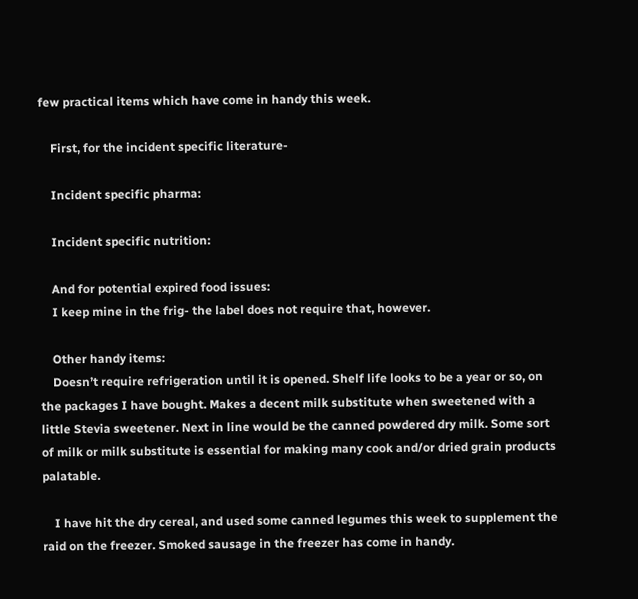few practical items which have come in handy this week.

    First, for the incident specific literature-

    Incident specific pharma:

    Incident specific nutrition:

    And for potential expired food issues:
    I keep mine in the frig- the label does not require that, however.

    Other handy items:
    Doesn’t require refrigeration until it is opened. Shelf life looks to be a year or so, on the packages I have bought. Makes a decent milk substitute when sweetened with a little Stevia sweetener. Next in line would be the canned powdered dry milk. Some sort of milk or milk substitute is essential for making many cook and/or dried grain products palatable.

    I have hit the dry cereal, and used some canned legumes this week to supplement the raid on the freezer. Smoked sausage in the freezer has come in handy.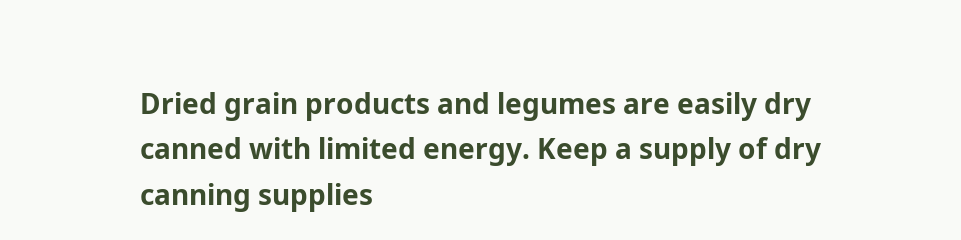Dried grain products and legumes are easily dry canned with limited energy. Keep a supply of dry canning supplies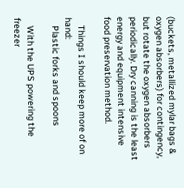(buckets, metallized mylar bags & oxygen absorbers) for contingency, but rotate the oxygen absorbers periodically. Dry canning is the least energy and equipment intensive food preservation method.

    Things I should keep more of on hand:
    Plastic forks and spoons

    With the UPS powering the freezer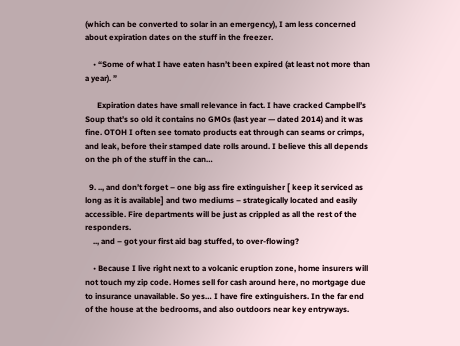(which can be converted to solar in an emergency), I am less concerned about expiration dates on the stuff in the freezer.

    • “Some of what I have eaten hasn’t been expired (at least not more than a year). ”

      Expiration dates have small relevance in fact. I have cracked Campbell’s Soup that’s so old it contains no GMOs (last year — dated 2014) and it was fine. OTOH I often see tomato products eat through can seams or crimps, and leak, before their stamped date rolls around. I believe this all depends on the ph of the stuff in the can…

  9. .., and don’t forget – one big ass fire extinguisher [ keep it serviced as long as it is available] and two mediums – strategically located and easily accessible. Fire departments will be just as crippled as all the rest of the responders.
    .., and – got your first aid bag stuffed, to over-flowing?

    • Because I live right next to a volcanic eruption zone, home insurers will not touch my zip code. Homes sell for cash around here, no mortgage due to insurance unavailable. So yes… I have fire extinguishers. In the far end of the house at the bedrooms, and also outdoors near key entryways.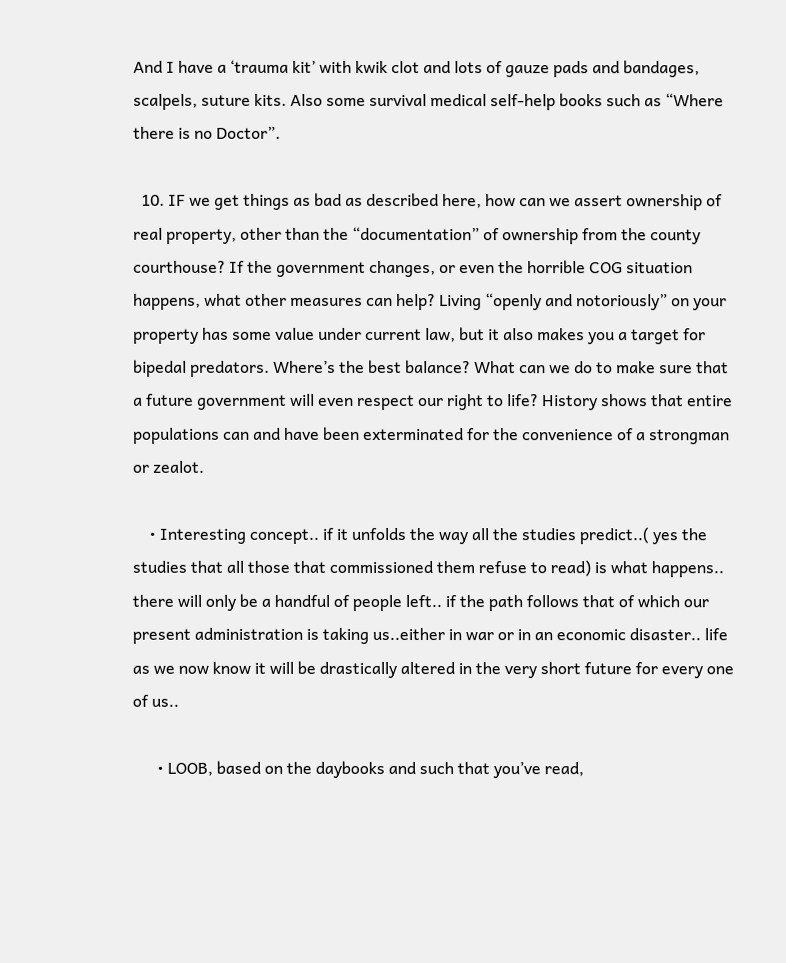And I have a ‘trauma kit’ with kwik clot and lots of gauze pads and bandages, scalpels, suture kits. Also some survival medical self-help books such as “Where there is no Doctor”.

  10. IF we get things as bad as described here, how can we assert ownership of real property, other than the “documentation” of ownership from the county courthouse? If the government changes, or even the horrible COG situation happens, what other measures can help? Living “openly and notoriously” on your property has some value under current law, but it also makes you a target for bipedal predators. Where’s the best balance? What can we do to make sure that a future government will even respect our right to life? History shows that entire populations can and have been exterminated for the convenience of a strongman or zealot.

    • Interesting concept.. if it unfolds the way all the studies predict..( yes the studies that all those that commissioned them refuse to read) is what happens.. there will only be a handful of people left.. if the path follows that of which our present administration is taking us..either in war or in an economic disaster.. life as we now know it will be drastically altered in the very short future for every one of us..

      • LOOB, based on the daybooks and such that you’ve read,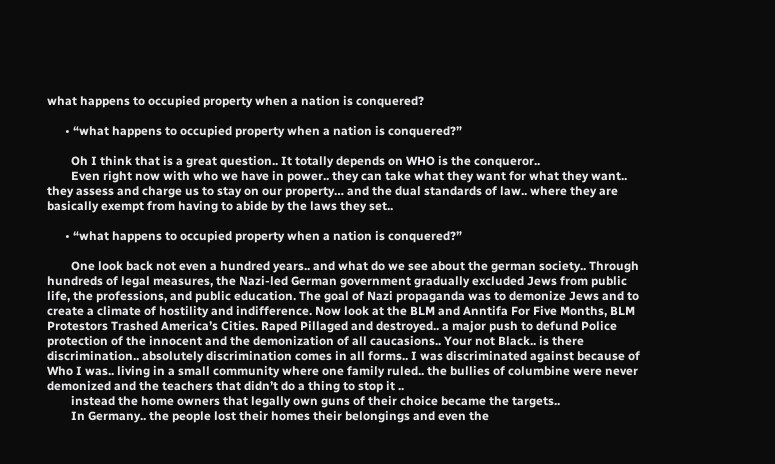what happens to occupied property when a nation is conquered?

      • “what happens to occupied property when a nation is conquered?”

        Oh I think that is a great question.. It totally depends on WHO is the conqueror..
        Even right now with who we have in power.. they can take what they want for what they want.. they assess and charge us to stay on our property… and the dual standards of law.. where they are basically exempt from having to abide by the laws they set..

      • “what happens to occupied property when a nation is conquered?”

        One look back not even a hundred years.. and what do we see about the german society.. Through hundreds of legal measures, the Nazi-led German government gradually excluded Jews from public life, the professions, and public education. The goal of Nazi propaganda was to demonize Jews and to create a climate of hostility and indifference. Now look at the BLM and Anntifa For Five Months, BLM Protestors Trashed America’s Cities. Raped Pillaged and destroyed.. a major push to defund Police protection of the innocent and the demonization of all caucasions.. Your not Black.. is there discrimination.. absolutely discrimination comes in all forms.. I was discriminated against because of Who I was.. living in a small community where one family ruled.. the bullies of columbine were never demonized and the teachers that didn’t do a thing to stop it ..
        instead the home owners that legally own guns of their choice became the targets..
        In Germany.. the people lost their homes their belongings and even the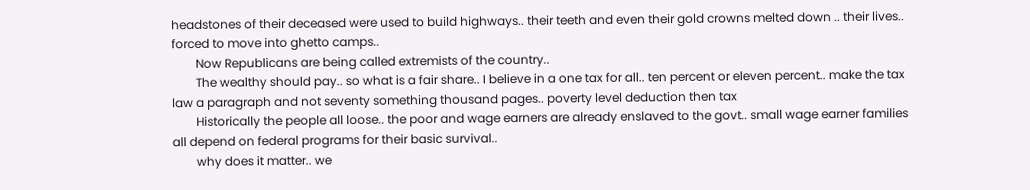headstones of their deceased were used to build highways.. their teeth and even their gold crowns melted down .. their lives.. forced to move into ghetto camps..
        Now Republicans are being called extremists of the country..
        The wealthy should pay.. so what is a fair share.. I believe in a one tax for all.. ten percent or eleven percent.. make the tax law a paragraph and not seventy something thousand pages.. poverty level deduction then tax
        Historically the people all loose.. the poor and wage earners are already enslaved to the govt.. small wage earner families all depend on federal programs for their basic survival..
        why does it matter.. we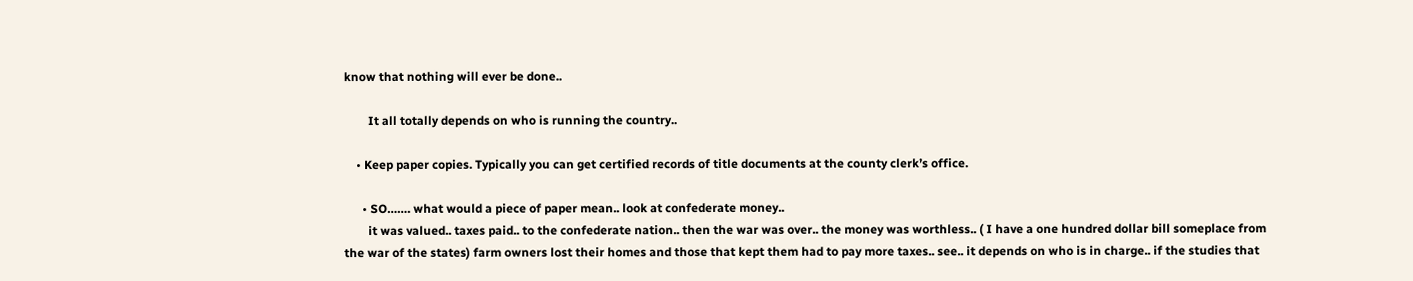know that nothing will ever be done..

        It all totally depends on who is running the country..

    • Keep paper copies. Typically you can get certified records of title documents at the county clerk’s office.

      • SO……. what would a piece of paper mean.. look at confederate money..
        it was valued.. taxes paid.. to the confederate nation.. then the war was over.. the money was worthless.. ( I have a one hundred dollar bill someplace from the war of the states) farm owners lost their homes and those that kept them had to pay more taxes.. see.. it depends on who is in charge.. if the studies that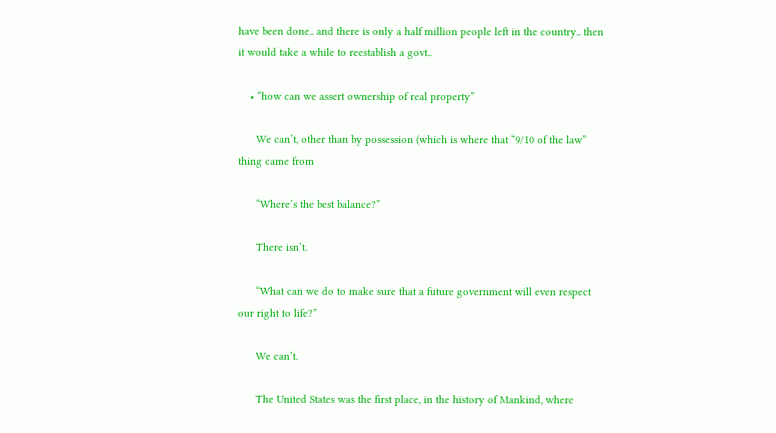have been done.. and there is only a half million people left in the country.. then it would take a while to reestablish a govt..

    • “how can we assert ownership of real property”

      We can’t, other than by possession (which is where that “9/10 of the law” thing came from

      “Where’s the best balance?”

      There isn’t.

      “What can we do to make sure that a future government will even respect our right to life?”

      We can’t.

      The United States was the first place, in the history of Mankind, where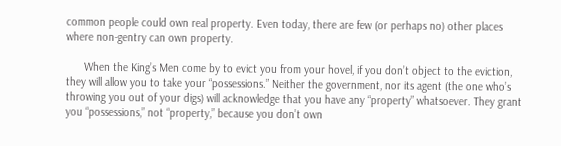common people could own real property. Even today, there are few (or perhaps no) other places where non-gentry can own property.

      When the King’s Men come by to evict you from your hovel, if you don’t object to the eviction, they will allow you to take your “possessions.” Neither the government, nor its agent (the one who’s throwing you out of your digs) will acknowledge that you have any “property” whatsoever. They grant you “possessions,” not “property,” because you don’t own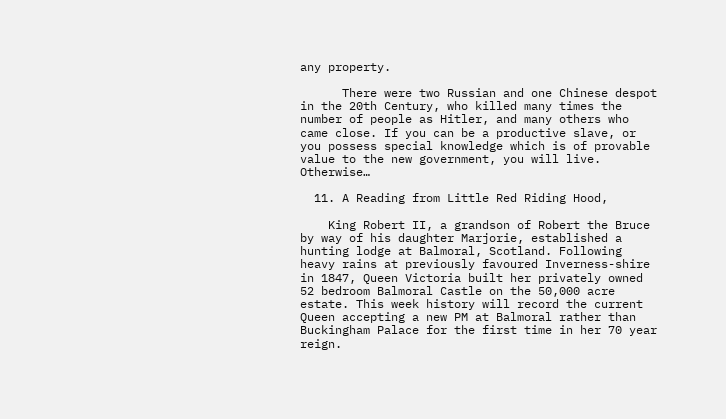any property.

      There were two Russian and one Chinese despot in the 20th Century, who killed many times the number of people as Hitler, and many others who came close. If you can be a productive slave, or you possess special knowledge which is of provable value to the new government, you will live. Otherwise…

  11. A Reading from Little Red Riding Hood,

    King Robert II, a grandson of Robert the Bruce by way of his daughter Marjorie, established a hunting lodge at Balmoral, Scotland. Following heavy rains at previously favoured Inverness-shire in 1847, Queen Victoria built her privately owned 52 bedroom Balmoral Castle on the 50,000 acre estate. This week history will record the current Queen accepting a new PM at Balmoral rather than Buckingham Palace for the first time in her 70 year reign.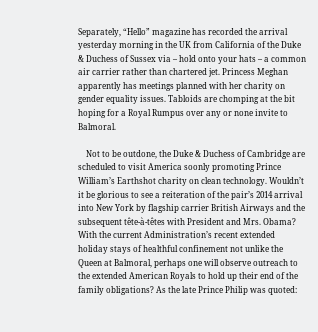Separately, “Hello” magazine has recorded the arrival yesterday morning in the UK from California of the Duke & Duchess of Sussex via – hold onto your hats – a common air carrier rather than chartered jet. Princess Meghan apparently has meetings planned with her charity on gender equality issues. Tabloids are chomping at the bit hoping for a Royal Rumpus over any or none invite to Balmoral.

    Not to be outdone, the Duke & Duchess of Cambridge are scheduled to visit America soonly promoting Prince William’s Earthshot charity on clean technology. Wouldn’t it be glorious to see a reiteration of the pair’s 2014 arrival into New York by flagship carrier British Airways and the subsequent tête-à-têtes with President and Mrs. Obama? With the current Administration’s recent extended holiday stays of healthful confinement not unlike the Queen at Balmoral, perhaps one will observe outreach to the extended American Royals to hold up their end of the family obligations? As the late Prince Philip was quoted: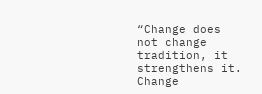“Change does not change tradition, it strengthens it. Change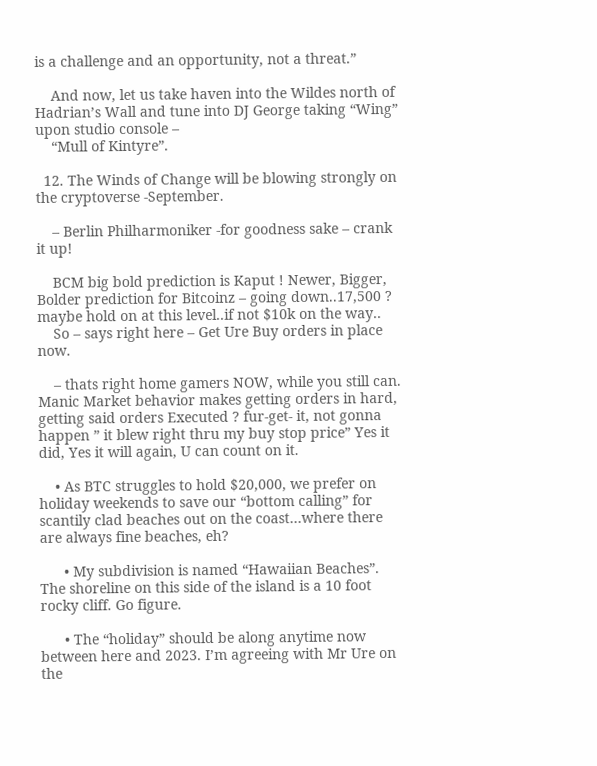is a challenge and an opportunity, not a threat.”

    And now, let us take haven into the Wildes north of Hadrian’s Wall and tune into DJ George taking “Wing” upon studio console –
    “Mull of Kintyre”.

  12. The Winds of Change will be blowing strongly on the cryptoverse -September.

    – Berlin Philharmoniker -for goodness sake – crank it up!

    BCM big bold prediction is Kaput ! Newer, Bigger, Bolder prediction for Bitcoinz – going down..17,500 ? maybe hold on at this level..if not $10k on the way..
    So – says right here – Get Ure Buy orders in place now.

    – thats right home gamers NOW, while you still can. Manic Market behavior makes getting orders in hard, getting said orders Executed ? fur-get- it, not gonna happen ” it blew right thru my buy stop price” Yes it did, Yes it will again, U can count on it.

    • As BTC struggles to hold $20,000, we prefer on holiday weekends to save our “bottom calling” for scantily clad beaches out on the coast…where there are always fine beaches, eh?

      • My subdivision is named “Hawaiian Beaches”. The shoreline on this side of the island is a 10 foot rocky cliff. Go figure.

      • The “holiday” should be along anytime now between here and 2023. I’m agreeing with Mr Ure on the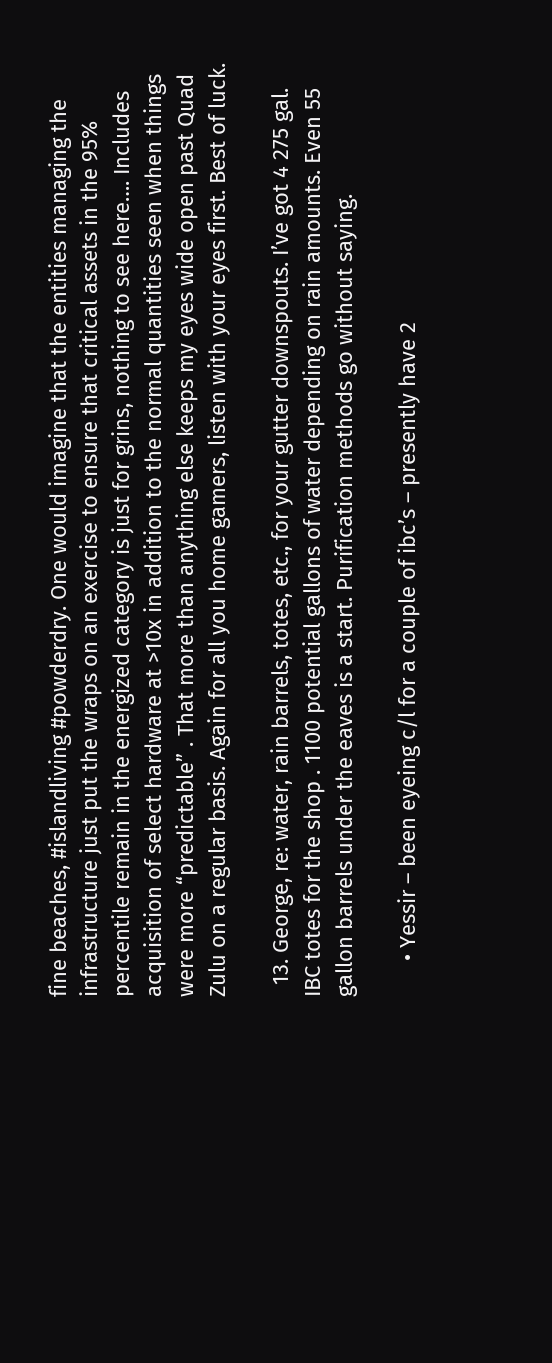fine beaches, #islandliving #powderdry. One would imagine that the entities managing the infrastructure just put the wraps on an exercise to ensure that critical assets in the 95% percentile remain in the energized category is just for grins, nothing to see here…. Includes acquisition of select hardware at >10x in addition to the normal quantities seen when things were more “predictable” . That more than anything else keeps my eyes wide open past Quad Zulu on a regular basis. Again for all you home gamers, listen with your eyes first. Best of luck.

  13. George, re: water, rain barrels, totes, etc., for your gutter downspouts. I’ve got 4 275 gal. IBC totes for the shop . 1100 potential gallons of water depending on rain amounts. Even 55 gallon barrels under the eaves is a start. Purification methods go without saying.

      • Yessir – been eyeing c/l for a couple of ibc’s – presently have 2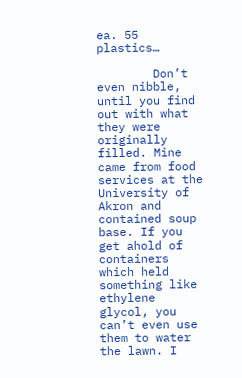ea. 55 plastics…

        Don’t even nibble, until you find out with what they were originally filled. Mine came from food services at the University of Akron and contained soup base. If you get ahold of containers which held something like ethylene glycol, you can’t even use them to water the lawn. I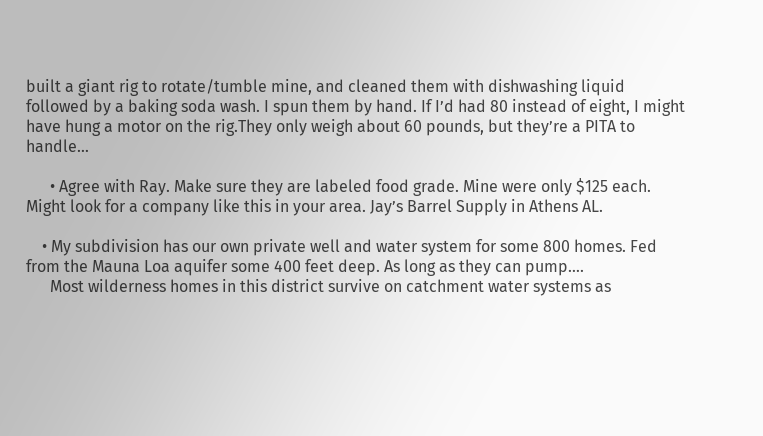built a giant rig to rotate/tumble mine, and cleaned them with dishwashing liquid followed by a baking soda wash. I spun them by hand. If I’d had 80 instead of eight, I might have hung a motor on the rig.They only weigh about 60 pounds, but they’re a PITA to handle…

      • Agree with Ray. Make sure they are labeled food grade. Mine were only $125 each. Might look for a company like this in your area. Jay’s Barrel Supply in Athens AL.

    • My subdivision has our own private well and water system for some 800 homes. Fed from the Mauna Loa aquifer some 400 feet deep. As long as they can pump….
      Most wilderness homes in this district survive on catchment water systems as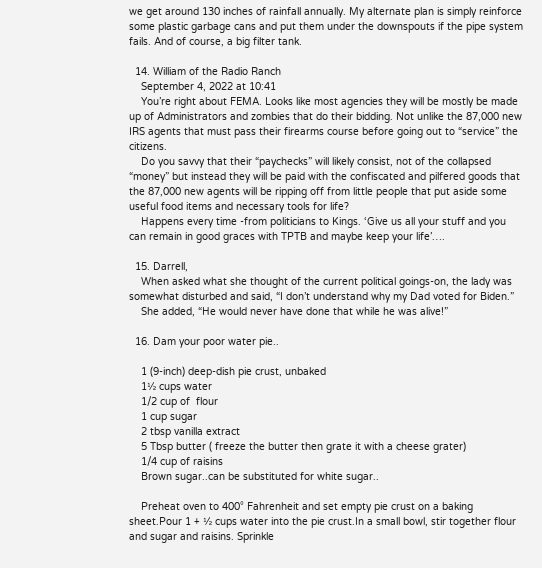we get around 130 inches of rainfall annually. My alternate plan is simply reinforce some plastic garbage cans and put them under the downspouts if the pipe system fails. And of course, a big filter tank.

  14. William of the Radio Ranch
    September 4, 2022 at 10:41
    You’re right about FEMA. Looks like most agencies they will be mostly be made up of Administrators and zombies that do their bidding. Not unlike the 87,000 new IRS agents that must pass their firearms course before going out to “service” the citizens.
    Do you savvy that their “paychecks” will likely consist, not of the collapsed “money” but instead they will be paid with the confiscated and pilfered goods that the 87,000 new agents will be ripping off from little people that put aside some useful food items and necessary tools for life?
    Happens every time -from politicians to Kings. ‘Give us all your stuff and you can remain in good graces with TPTB and maybe keep your life’….

  15. Darrell,
    When asked what she thought of the current political goings-on, the lady was somewhat disturbed and said, “I don’t understand why my Dad voted for Biden.”
    She added, “He would never have done that while he was alive!”

  16. Dam your poor water pie..

    1 (9-inch) deep-dish pie crust, unbaked
    1½ cups water
    1/2 cup of  flour
    1 cup sugar
    2 tbsp vanilla extract
    5 Tbsp butter ( freeze the butter then grate it with a cheese grater)
    1/4 cup of raisins
    Brown sugar..can be substituted for white sugar..

    Preheat oven to 400° Fahrenheit and set empty pie crust on a baking sheet.Pour 1 + ½ cups water into the pie crust.In a small bowl, stir together flour and sugar and raisins. Sprinkle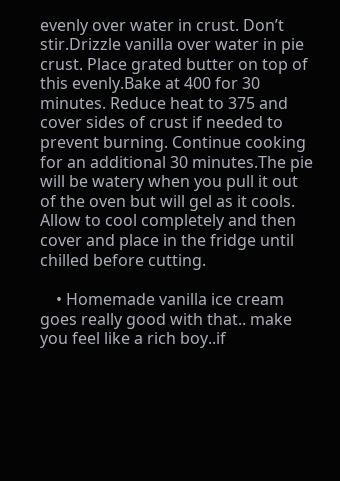evenly over water in crust. Don’t stir.Drizzle vanilla over water in pie crust. Place grated butter on top of this evenly.Bake at 400 for 30 minutes. Reduce heat to 375 and cover sides of crust if needed to prevent burning. Continue cooking for an additional 30 minutes.The pie will be watery when you pull it out of the oven but will gel as it cools. Allow to cool completely and then cover and place in the fridge until chilled before cutting.

    • Homemade vanilla ice cream goes really good with that.. make you feel like a rich boy..if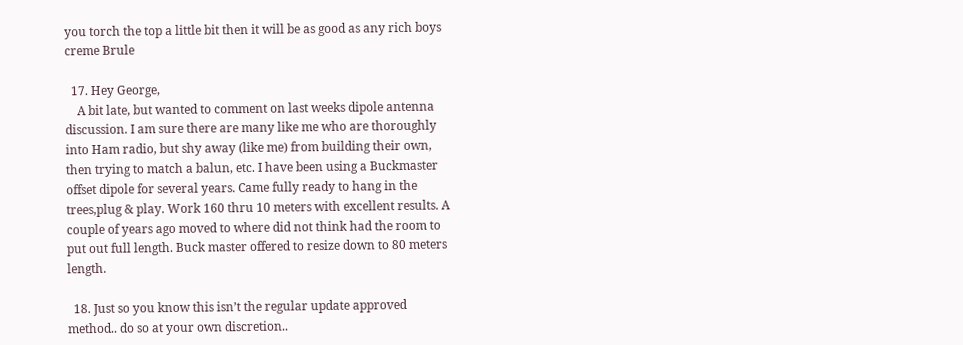you torch the top a little bit then it will be as good as any rich boys creme Brule

  17. Hey George,
    A bit late, but wanted to comment on last weeks dipole antenna discussion. I am sure there are many like me who are thoroughly into Ham radio, but shy away (like me) from building their own, then trying to match a balun, etc. I have been using a Buckmaster offset dipole for several years. Came fully ready to hang in the trees,plug & play. Work 160 thru 10 meters with excellent results. A couple of years ago moved to where did not think had the room to put out full length. Buck master offered to resize down to 80 meters length.

  18. Just so you know this isn’t the regular update approved method.. do so at your own discretion..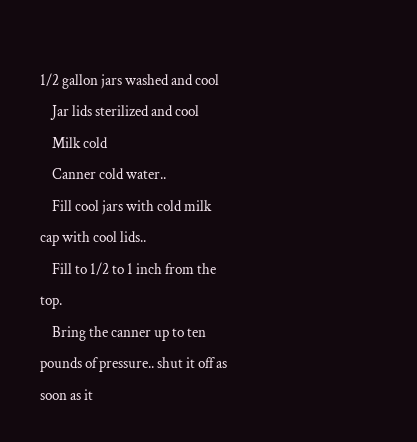1/2 gallon jars washed and cool
    Jar lids sterilized and cool
    Milk cold
    Canner cold water..
    Fill cool jars with cold milk cap with cool lids..
    Fill to 1/2 to 1 inch from the top.
    Bring the canner up to ten pounds of pressure.. shut it off as soon as it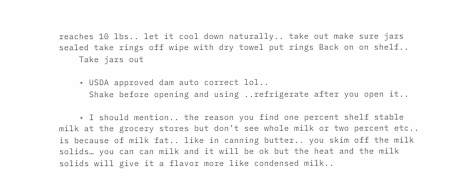reaches 10 lbs.. let it cool down naturally.. take out make sure jars sealed take rings off wipe with dry towel put rings Back on on shelf..
    Take jars out

    • USDA approved dam auto correct lol..
      Shake before opening and using ..refrigerate after you open it..

    • I should mention.. the reason you find one percent shelf stable milk at the grocery stores but don’t see whole milk or two percent etc.. is because of milk fat.. like in canning butter.. you skim off the milk solids… you can can milk and it will be ok but the heat and the milk solids will give it a flavor more like condensed milk..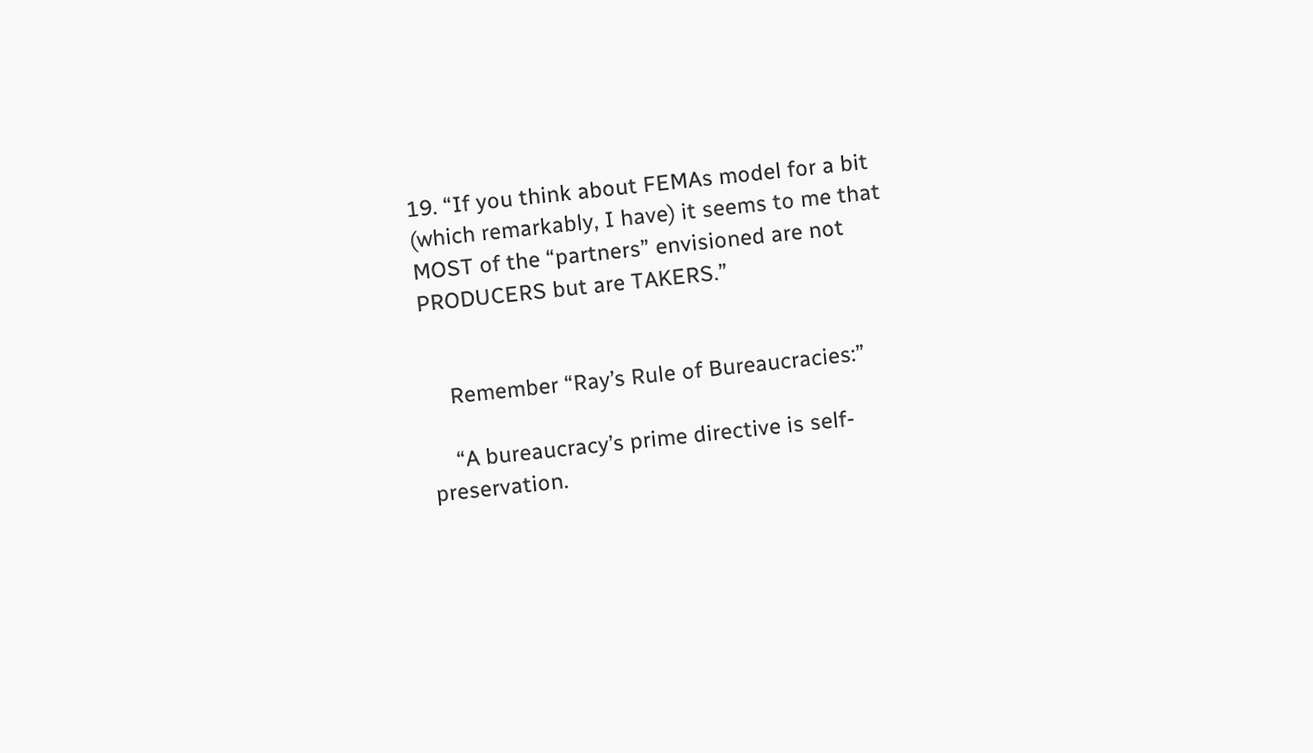19. “If you think about FEMAs model for a bit (which remarkably, I have) it seems to me that MOST of the “partners” envisioned are not PRODUCERS but are TAKERS.”


    Remember “Ray’s Rule of Bureaucracies:”

    “A bureaucracy’s prime directive is self-preservation.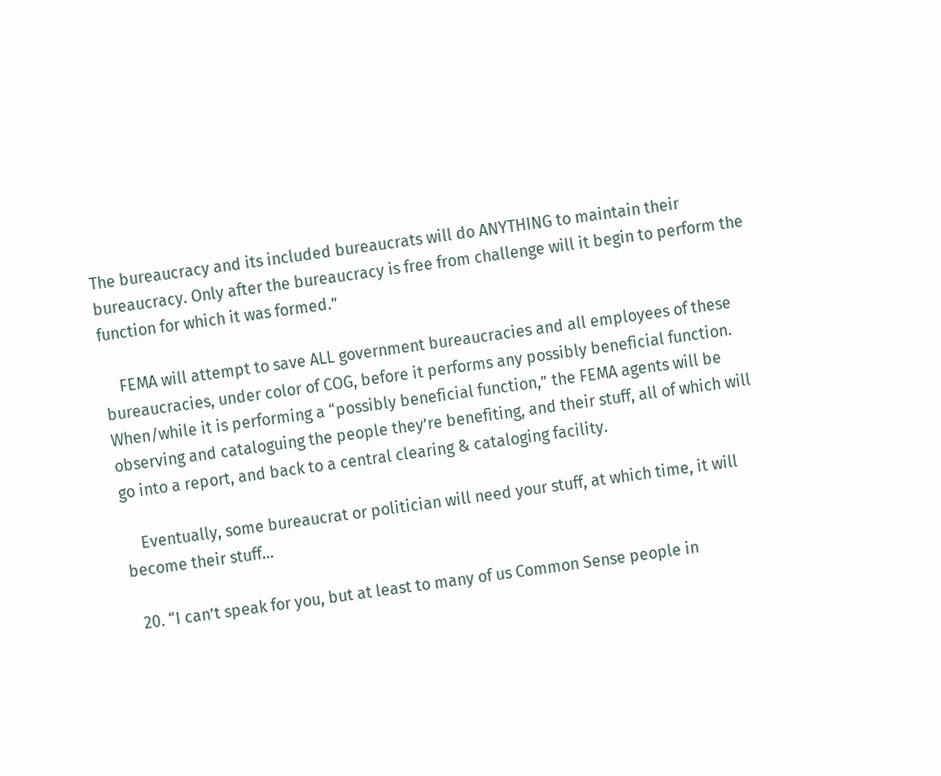The bureaucracy and its included bureaucrats will do ANYTHING to maintain their bureaucracy. Only after the bureaucracy is free from challenge will it begin to perform the function for which it was formed.”

    FEMA will attempt to save ALL government bureaucracies and all employees of these bureaucracies, under color of COG, before it performs any possibly beneficial function. When/while it is performing a “possibly beneficial function,” the FEMA agents will be observing and cataloguing the people they’re benefiting, and their stuff, all of which will go into a report, and back to a central clearing & cataloging facility.

    Eventually, some bureaucrat or politician will need your stuff, at which time, it will become their stuff…

  20. “I can’t speak for you, but at least to many of us Common Sense people in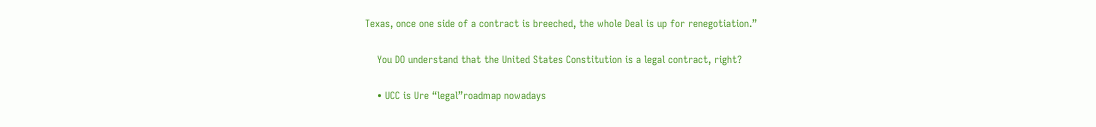Texas, once one side of a contract is breeched, the whole Deal is up for renegotiation.”

    You DO understand that the United States Constitution is a legal contract, right?

    • UCC is Ure “legal”roadmap nowadays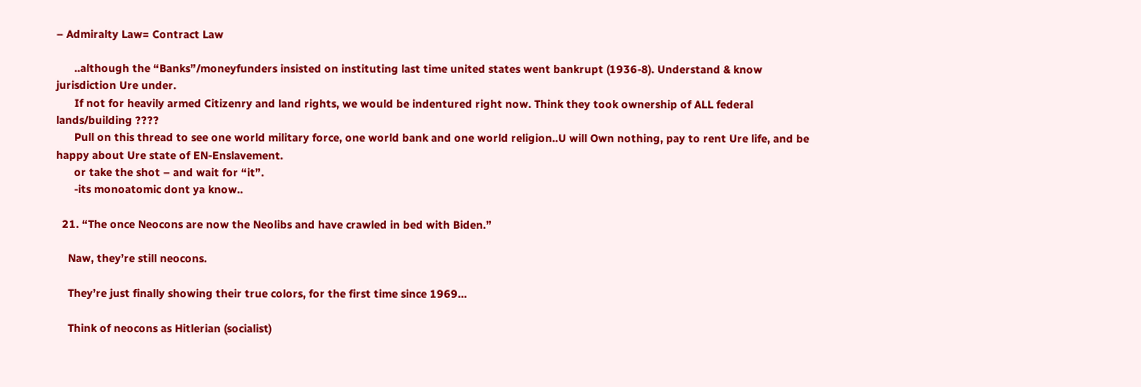– Admiralty Law= Contract Law

      ..although the “Banks”/moneyfunders insisted on instituting last time united states went bankrupt (1936-8). Understand & know jurisdiction Ure under.
      If not for heavily armed Citizenry and land rights, we would be indentured right now. Think they took ownership of ALL federal lands/building ????
      Pull on this thread to see one world military force, one world bank and one world religion..U will Own nothing, pay to rent Ure life, and be happy about Ure state of EN-Enslavement.
      or take the shot – and wait for “it”.
      -its monoatomic dont ya know..

  21. “The once Neocons are now the Neolibs and have crawled in bed with Biden.”

    Naw, they’re still neocons.

    They’re just finally showing their true colors, for the first time since 1969…

    Think of neocons as Hitlerian (socialist)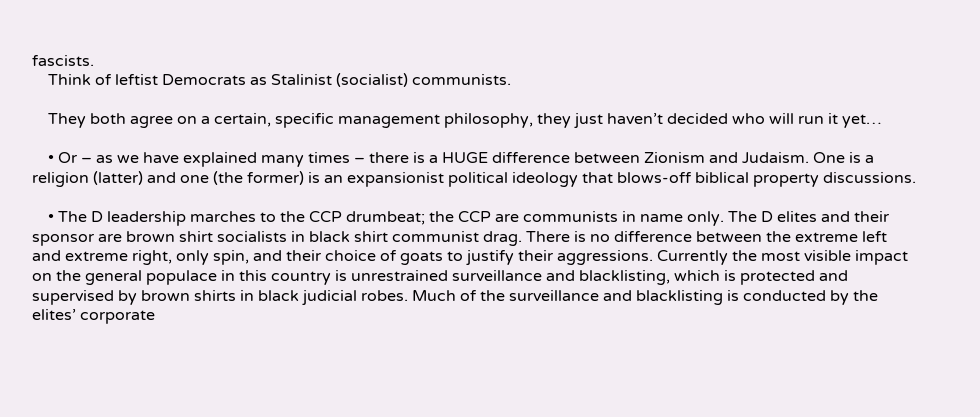fascists.
    Think of leftist Democrats as Stalinist (socialist) communists.

    They both agree on a certain, specific management philosophy, they just haven’t decided who will run it yet…

    • Or – as we have explained many times – there is a HUGE difference between Zionism and Judaism. One is a religion (latter) and one (the former) is an expansionist political ideology that blows-off biblical property discussions.

    • The D leadership marches to the CCP drumbeat; the CCP are communists in name only. The D elites and their sponsor are brown shirt socialists in black shirt communist drag. There is no difference between the extreme left and extreme right, only spin, and their choice of goats to justify their aggressions. Currently the most visible impact on the general populace in this country is unrestrained surveillance and blacklisting, which is protected and supervised by brown shirts in black judicial robes. Much of the surveillance and blacklisting is conducted by the elites’ corporate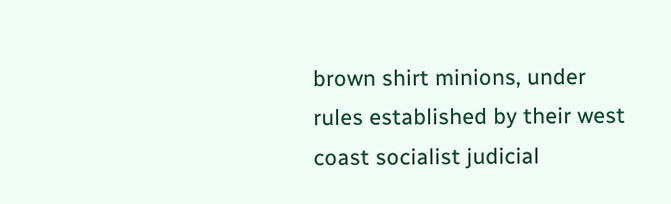brown shirt minions, under rules established by their west coast socialist judicial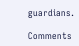guardians.

Comments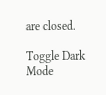are closed.

Toggle Dark Mode